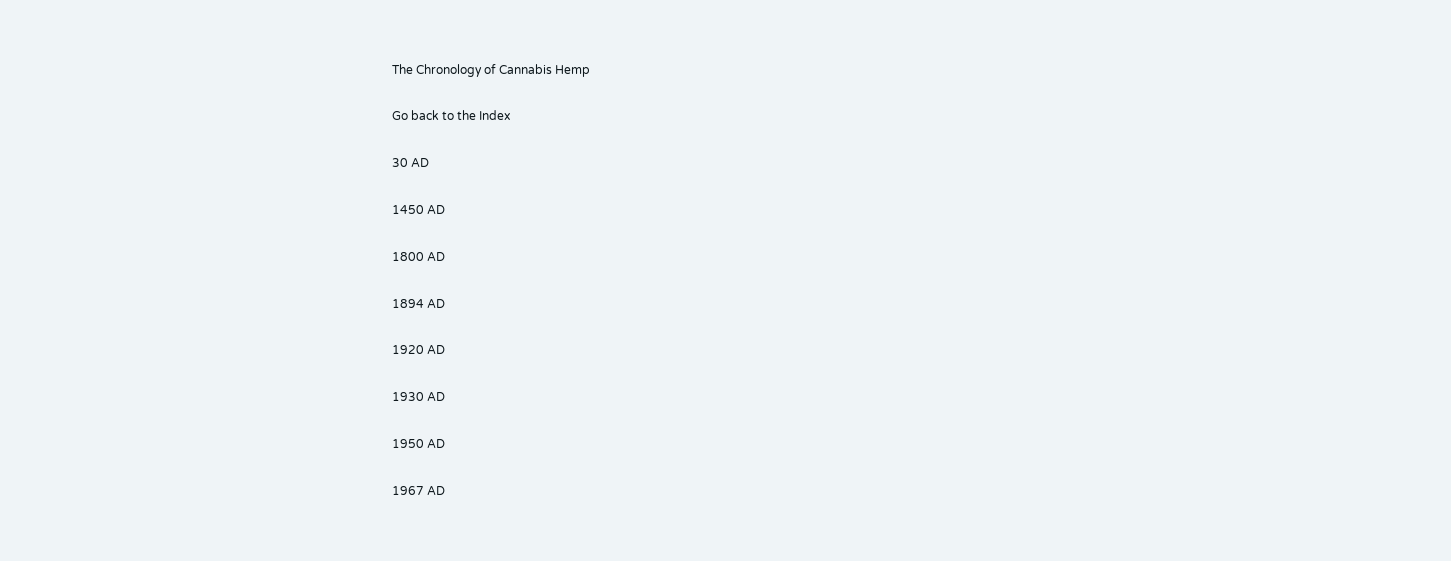The Chronology of Cannabis Hemp

Go back to the Index

30 AD

1450 AD

1800 AD

1894 AD

1920 AD

1930 AD

1950 AD

1967 AD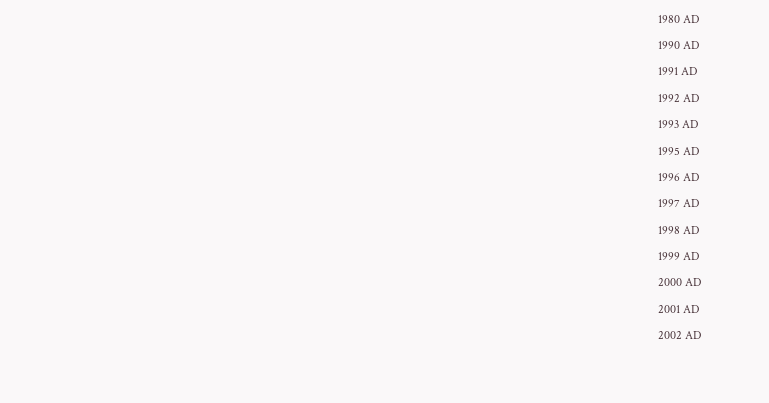1980 AD

1990 AD

1991 AD

1992 AD

1993 AD

1995 AD

1996 AD

1997 AD

1998 AD

1999 AD

2000 AD

2001 AD

2002 AD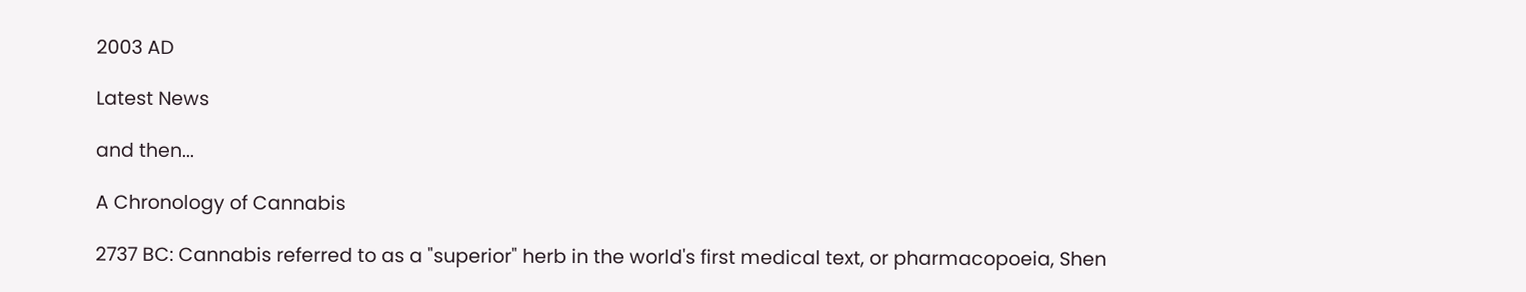2003 AD

Latest News

and then...

A Chronology of Cannabis

2737 BC: Cannabis referred to as a "superior" herb in the world's first medical text, or pharmacopoeia, Shen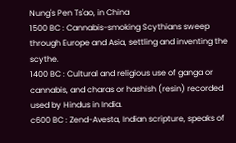Nung's Pen Ts'ao, in China
1500 BC : Cannabis-smoking Scythians sweep through Europe and Asia, settling and inventing the scythe.
1400 BC : Cultural and religious use of ganga or cannabis, and charas or hashish (resin) recorded used by Hindus in India.
c600 BC : Zend-Avesta, Indian scripture, speaks of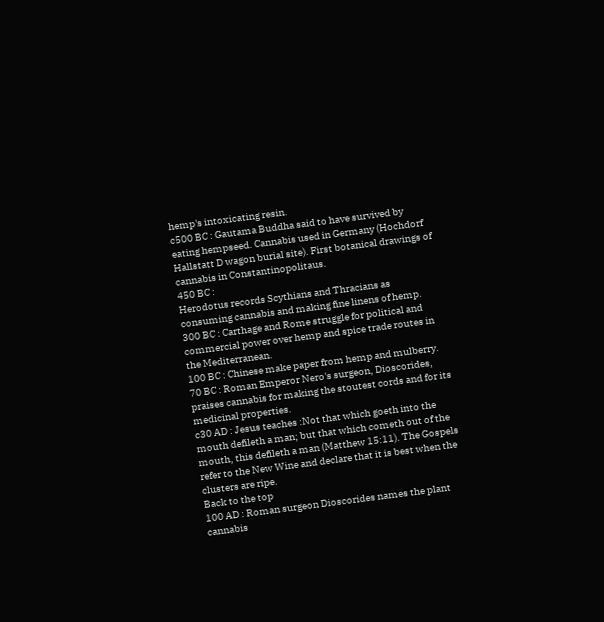hemp's intoxicating resin.
c500 BC : Gautama Buddha said to have survived by eating hempseed. Cannabis used in Germany (Hochdorf Hallstatt D wagon burial site). First botanical drawings of cannabis in Constantinopolitaus.
450 BC :
Herodotus records Scythians and Thracians as consuming cannabis and making fine linens of hemp.
300 BC : Carthage and Rome struggle for political and commercial power over hemp and spice trade routes in the Mediterranean.
100 BC : Chinese make paper from hemp and mulberry.
70 BC : Roman Emperor Nero's surgeon, Dioscorides, praises cannabis for making the stoutest cords and for its medicinal properties.
c30 AD : Jesus teaches :Not that which goeth into the mouth defileth a man; but that which cometh out of the mouth, this defileth a man (Matthew 15:11). The Gospels refer to the New Wine and declare that it is best when the clusters are ripe.
Back to the top
100 AD : Roman surgeon Dioscorides names the plant cannabis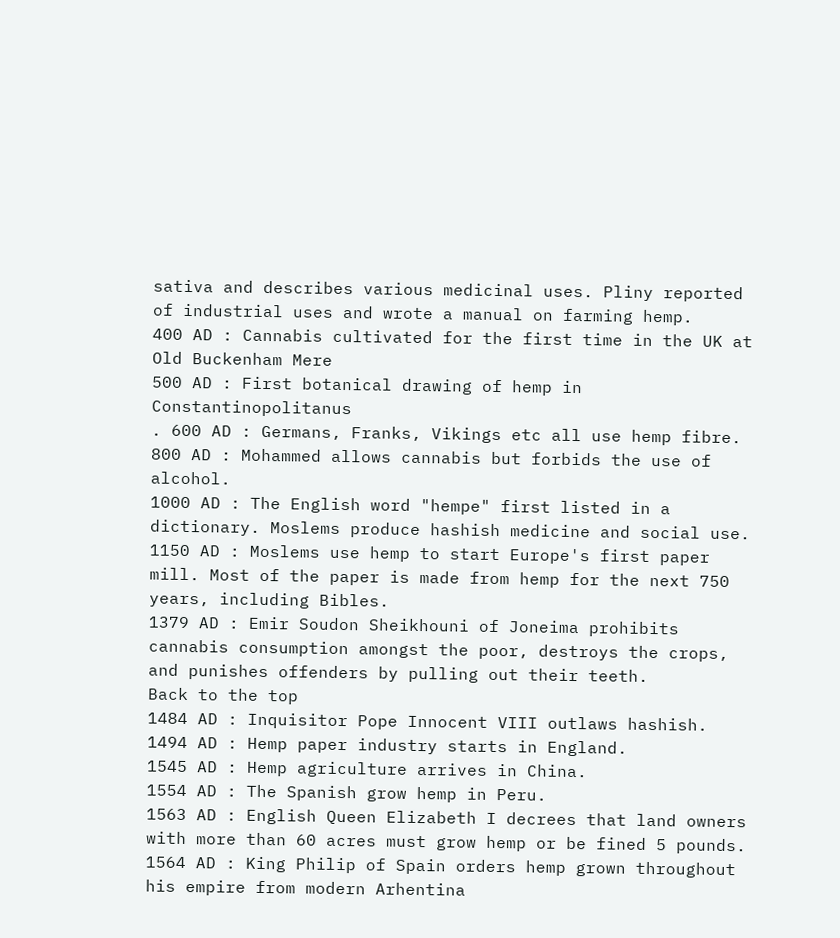sativa and describes various medicinal uses. Pliny reported of industrial uses and wrote a manual on farming hemp.
400 AD : Cannabis cultivated for the first time in the UK at Old Buckenham Mere
500 AD : First botanical drawing of hemp in Constantinopolitanus
. 600 AD : Germans, Franks, Vikings etc all use hemp fibre.
800 AD : Mohammed allows cannabis but forbids the use of alcohol.
1000 AD : The English word "hempe" first listed in a dictionary. Moslems produce hashish medicine and social use.
1150 AD : Moslems use hemp to start Europe's first paper mill. Most of the paper is made from hemp for the next 750 years, including Bibles.
1379 AD : Emir Soudon Sheikhouni of Joneima prohibits cannabis consumption amongst the poor, destroys the crops, and punishes offenders by pulling out their teeth.
Back to the top
1484 AD : Inquisitor Pope Innocent VIII outlaws hashish.
1494 AD : Hemp paper industry starts in England.
1545 AD : Hemp agriculture arrives in China.
1554 AD : The Spanish grow hemp in Peru.
1563 AD : English Queen Elizabeth I decrees that land owners with more than 60 acres must grow hemp or be fined 5 pounds.
1564 AD : King Philip of Spain orders hemp grown throughout his empire from modern Arhentina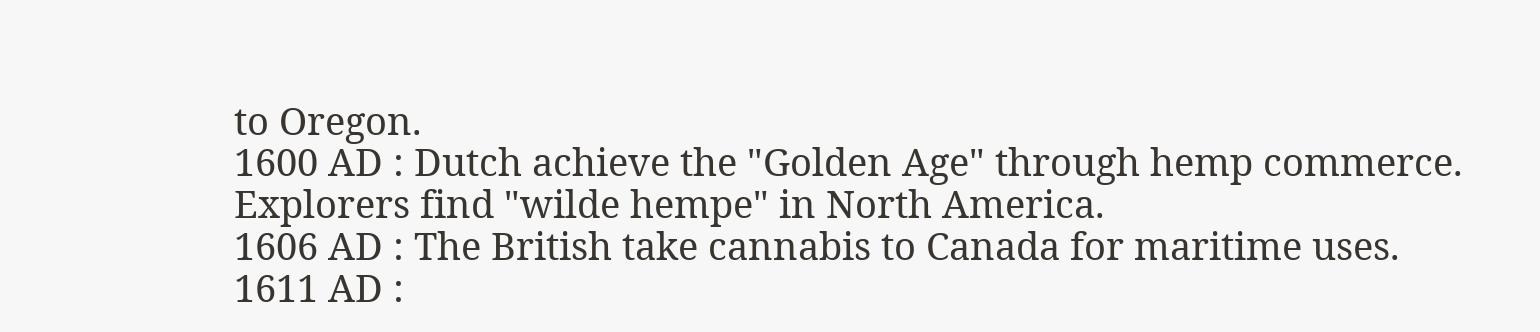to Oregon.
1600 AD : Dutch achieve the "Golden Age" through hemp commerce. Explorers find "wilde hempe" in North America.
1606 AD : The British take cannabis to Canada for maritime uses.
1611 AD :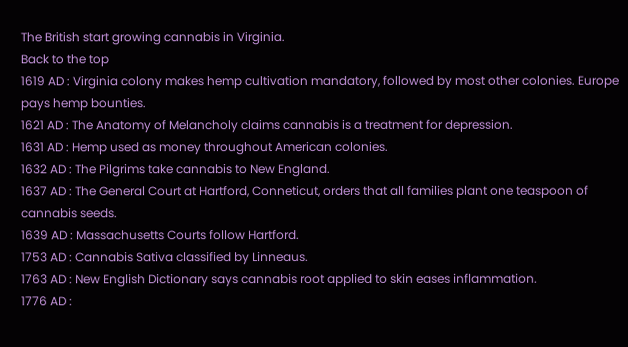The British start growing cannabis in Virginia.
Back to the top
1619 AD : Virginia colony makes hemp cultivation mandatory, followed by most other colonies. Europe pays hemp bounties.
1621 AD : The Anatomy of Melancholy claims cannabis is a treatment for depression.
1631 AD : Hemp used as money throughout American colonies.
1632 AD : The Pilgrims take cannabis to New England.
1637 AD : The General Court at Hartford, Conneticut, orders that all families plant one teaspoon of cannabis seeds.
1639 AD : Massachusetts Courts follow Hartford.
1753 AD : Cannabis Sativa classified by Linneaus.
1763 AD : New English Dictionary says cannabis root applied to skin eases inflammation.
1776 AD :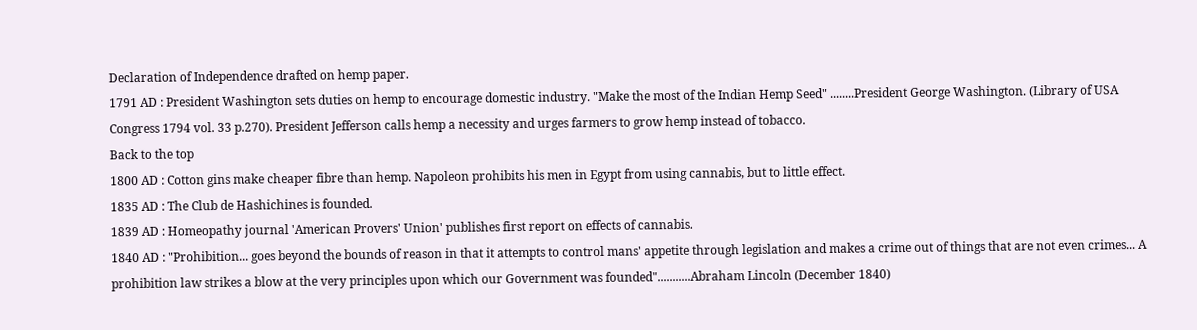Declaration of Independence drafted on hemp paper.
1791 AD : President Washington sets duties on hemp to encourage domestic industry. "Make the most of the Indian Hemp Seed" ........President George Washington. (Library of USA Congress 1794 vol. 33 p.270). President Jefferson calls hemp a necessity and urges farmers to grow hemp instead of tobacco.
Back to the top
1800 AD : Cotton gins make cheaper fibre than hemp. Napoleon prohibits his men in Egypt from using cannabis, but to little effect.
1835 AD : The Club de Hashichines is founded.
1839 AD : Homeopathy journal 'American Provers' Union' publishes first report on effects of cannabis.
1840 AD : "Prohibition... goes beyond the bounds of reason in that it attempts to control mans' appetite through legislation and makes a crime out of things that are not even crimes... A prohibition law strikes a blow at the very principles upon which our Government was founded"...........Abraham Lincoln (December 1840)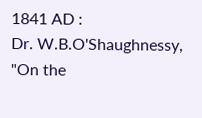1841 AD :
Dr. W.B.O'Shaughnessy, "On the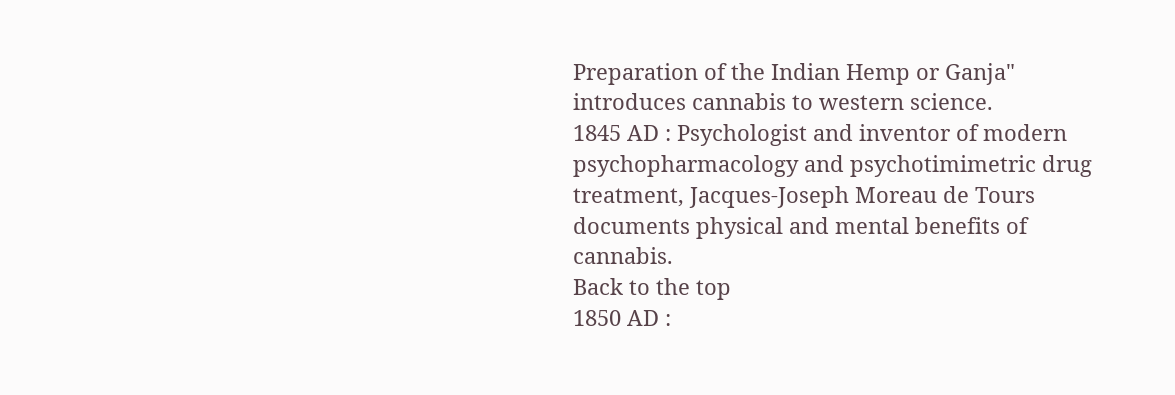Preparation of the Indian Hemp or Ganja" introduces cannabis to western science.
1845 AD : Psychologist and inventor of modern psychopharmacology and psychotimimetric drug treatment, Jacques-Joseph Moreau de Tours documents physical and mental benefits of cannabis.
Back to the top
1850 AD :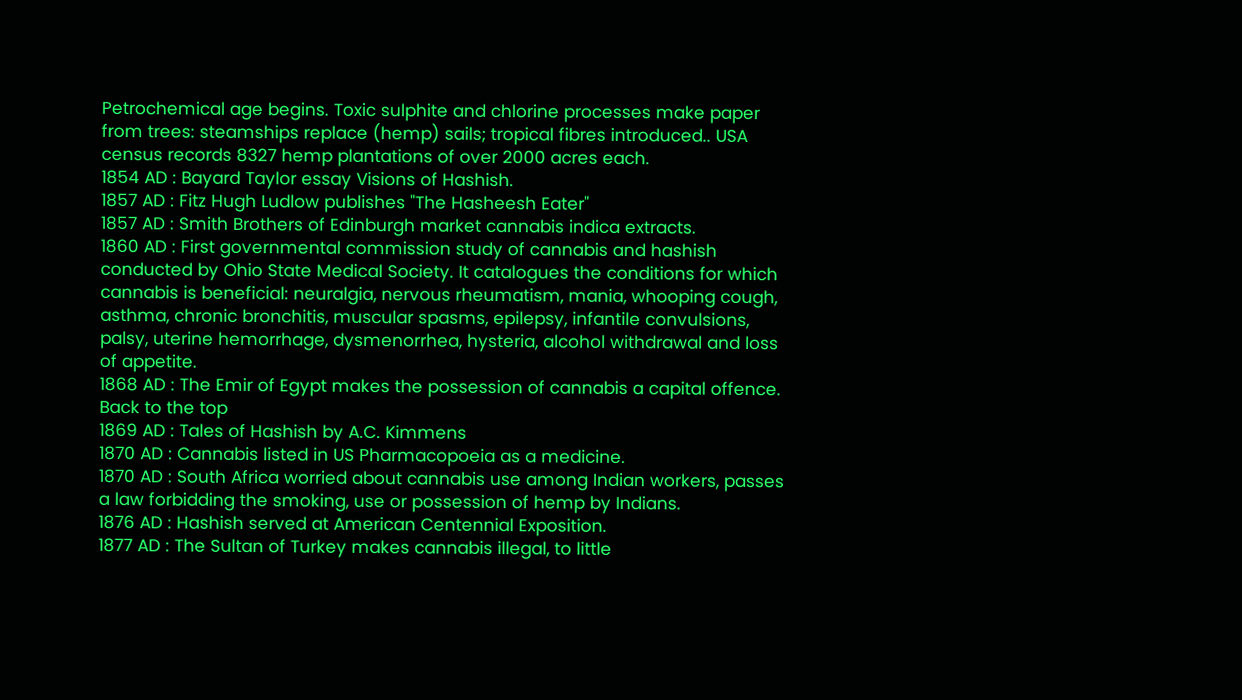Petrochemical age begins. Toxic sulphite and chlorine processes make paper from trees: steamships replace (hemp) sails; tropical fibres introduced.. USA census records 8327 hemp plantations of over 2000 acres each.
1854 AD : Bayard Taylor essay Visions of Hashish.
1857 AD : Fitz Hugh Ludlow publishes "The Hasheesh Eater"
1857 AD : Smith Brothers of Edinburgh market cannabis indica extracts.
1860 AD : First governmental commission study of cannabis and hashish conducted by Ohio State Medical Society. It catalogues the conditions for which cannabis is beneficial: neuralgia, nervous rheumatism, mania, whooping cough, asthma, chronic bronchitis, muscular spasms, epilepsy, infantile convulsions, palsy, uterine hemorrhage, dysmenorrhea, hysteria, alcohol withdrawal and loss of appetite.
1868 AD : The Emir of Egypt makes the possession of cannabis a capital offence.
Back to the top
1869 AD : Tales of Hashish by A.C. Kimmens
1870 AD : Cannabis listed in US Pharmacopoeia as a medicine.
1870 AD : South Africa worried about cannabis use among Indian workers, passes a law forbidding the smoking, use or possession of hemp by Indians.
1876 AD : Hashish served at American Centennial Exposition.
1877 AD : The Sultan of Turkey makes cannabis illegal, to little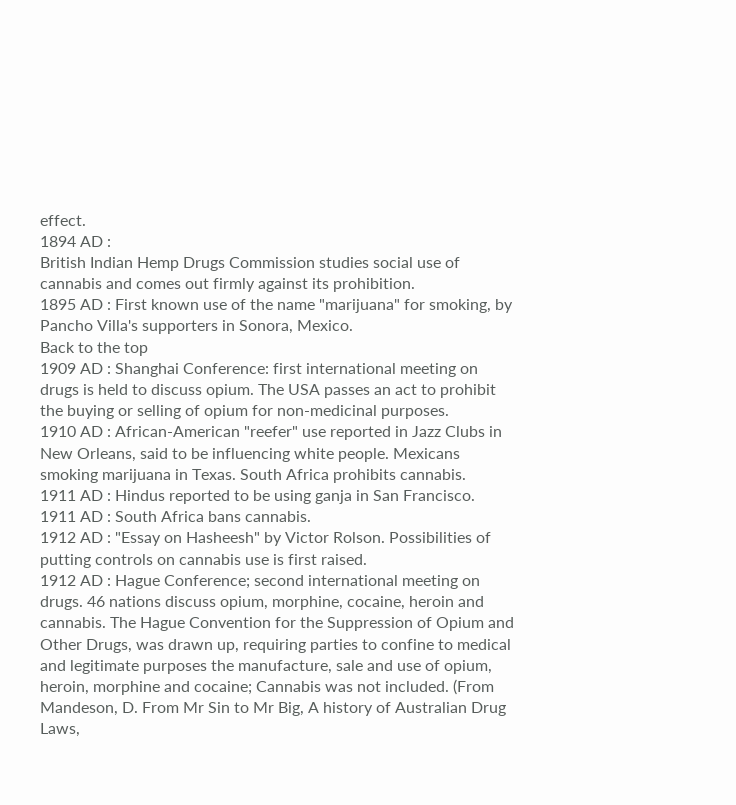effect.
1894 AD :
British Indian Hemp Drugs Commission studies social use of cannabis and comes out firmly against its prohibition.
1895 AD : First known use of the name "marijuana" for smoking, by Pancho Villa's supporters in Sonora, Mexico.
Back to the top
1909 AD : Shanghai Conference: first international meeting on drugs is held to discuss opium. The USA passes an act to prohibit the buying or selling of opium for non-medicinal purposes.
1910 AD : African-American "reefer" use reported in Jazz Clubs in New Orleans, said to be influencing white people. Mexicans smoking marijuana in Texas. South Africa prohibits cannabis.
1911 AD : Hindus reported to be using ganja in San Francisco.
1911 AD : South Africa bans cannabis.
1912 AD : "Essay on Hasheesh" by Victor Rolson. Possibilities of putting controls on cannabis use is first raised.
1912 AD : Hague Conference; second international meeting on drugs. 46 nations discuss opium, morphine, cocaine, heroin and cannabis. The Hague Convention for the Suppression of Opium and Other Drugs, was drawn up, requiring parties to confine to medical and legitimate purposes the manufacture, sale and use of opium, heroin, morphine and cocaine; Cannabis was not included. (From Mandeson, D. From Mr Sin to Mr Big, A history of Australian Drug Laws,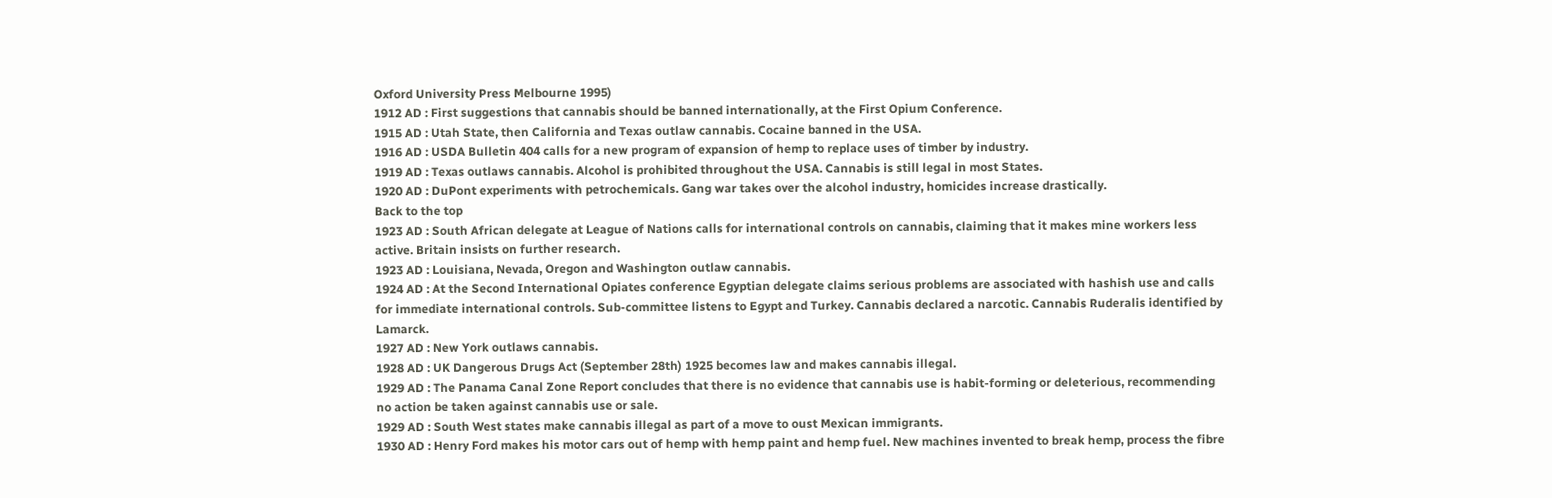Oxford University Press Melbourne 1995)
1912 AD : First suggestions that cannabis should be banned internationally, at the First Opium Conference.
1915 AD : Utah State, then California and Texas outlaw cannabis. Cocaine banned in the USA.
1916 AD : USDA Bulletin 404 calls for a new program of expansion of hemp to replace uses of timber by industry.
1919 AD : Texas outlaws cannabis. Alcohol is prohibited throughout the USA. Cannabis is still legal in most States.
1920 AD : DuPont experiments with petrochemicals. Gang war takes over the alcohol industry, homicides increase drastically.
Back to the top
1923 AD : South African delegate at League of Nations calls for international controls on cannabis, claiming that it makes mine workers less active. Britain insists on further research.
1923 AD : Louisiana, Nevada, Oregon and Washington outlaw cannabis.
1924 AD : At the Second International Opiates conference Egyptian delegate claims serious problems are associated with hashish use and calls for immediate international controls. Sub-committee listens to Egypt and Turkey. Cannabis declared a narcotic. Cannabis Ruderalis identified by Lamarck.
1927 AD : New York outlaws cannabis.
1928 AD : UK Dangerous Drugs Act (September 28th) 1925 becomes law and makes cannabis illegal.
1929 AD : The Panama Canal Zone Report concludes that there is no evidence that cannabis use is habit-forming or deleterious, recommending no action be taken against cannabis use or sale.
1929 AD : South West states make cannabis illegal as part of a move to oust Mexican immigrants.
1930 AD : Henry Ford makes his motor cars out of hemp with hemp paint and hemp fuel. New machines invented to break hemp, process the fibre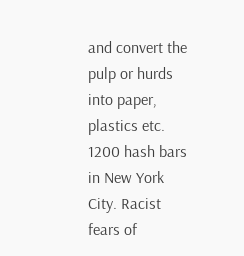and convert the pulp or hurds into paper, plastics etc. 1200 hash bars in New York City. Racist fears of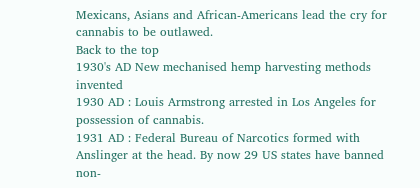Mexicans, Asians and African-Americans lead the cry for cannabis to be outlawed.
Back to the top
1930's AD New mechanised hemp harvesting methods invented
1930 AD : Louis Armstrong arrested in Los Angeles for possession of cannabis.
1931 AD : Federal Bureau of Narcotics formed with Anslinger at the head. By now 29 US states have banned non-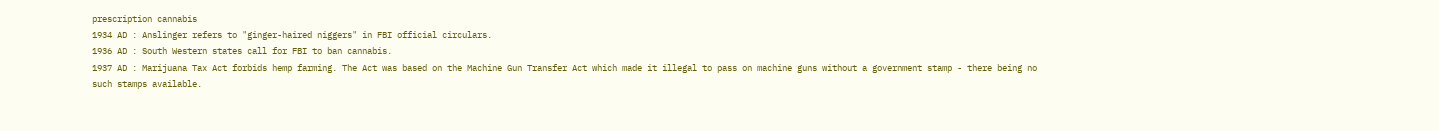prescription cannabis
1934 AD : Anslinger refers to "ginger-haired niggers" in FBI official circulars.
1936 AD : South Western states call for FBI to ban cannabis.
1937 AD : Marijuana Tax Act forbids hemp farming. The Act was based on the Machine Gun Transfer Act which made it illegal to pass on machine guns without a government stamp - there being no such stamps available.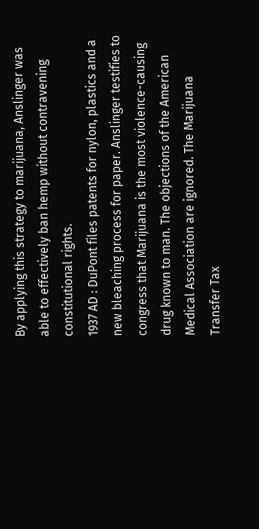By applying this strategy to marijuana, Anslinger was able to effectively ban hemp without contravening constitutional rights.
1937 AD : DuPont files patents for nylon, plastics and a new bleaching process for paper. Anslinger testifies to congress that Marijuana is the most violence-causing drug known to man. The objections of the American Medical Association are ignored. The Marijuana Transfer Tax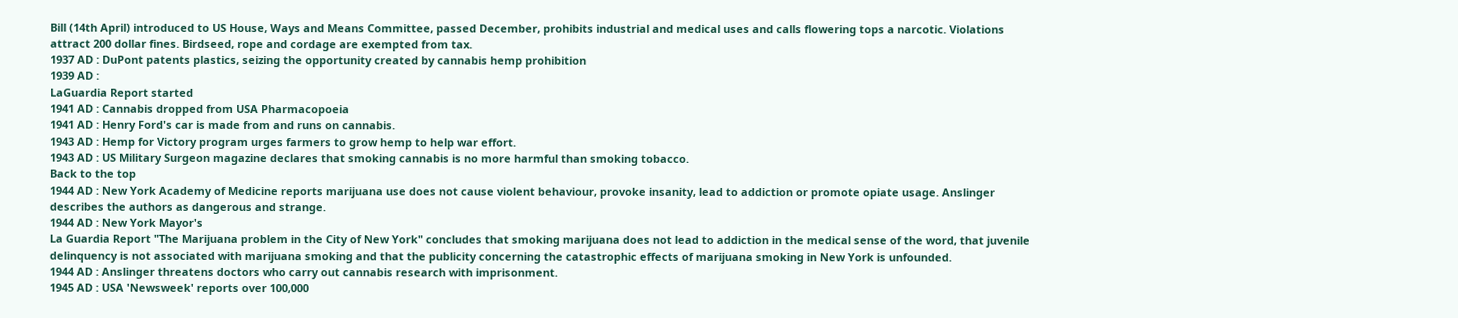Bill (14th April) introduced to US House, Ways and Means Committee, passed December, prohibits industrial and medical uses and calls flowering tops a narcotic. Violations attract 200 dollar fines. Birdseed, rope and cordage are exempted from tax.
1937 AD : DuPont patents plastics, seizing the opportunity created by cannabis hemp prohibition
1939 AD :
LaGuardia Report started
1941 AD : Cannabis dropped from USA Pharmacopoeia
1941 AD : Henry Ford's car is made from and runs on cannabis.
1943 AD : Hemp for Victory program urges farmers to grow hemp to help war effort.
1943 AD : US Military Surgeon magazine declares that smoking cannabis is no more harmful than smoking tobacco.
Back to the top
1944 AD : New York Academy of Medicine reports marijuana use does not cause violent behaviour, provoke insanity, lead to addiction or promote opiate usage. Anslinger describes the authors as dangerous and strange.
1944 AD : New York Mayor's
La Guardia Report "The Marijuana problem in the City of New York" concludes that smoking marijuana does not lead to addiction in the medical sense of the word, that juvenile delinquency is not associated with marijuana smoking and that the publicity concerning the catastrophic effects of marijuana smoking in New York is unfounded.
1944 AD : Anslinger threatens doctors who carry out cannabis research with imprisonment.
1945 AD : USA 'Newsweek' reports over 100,000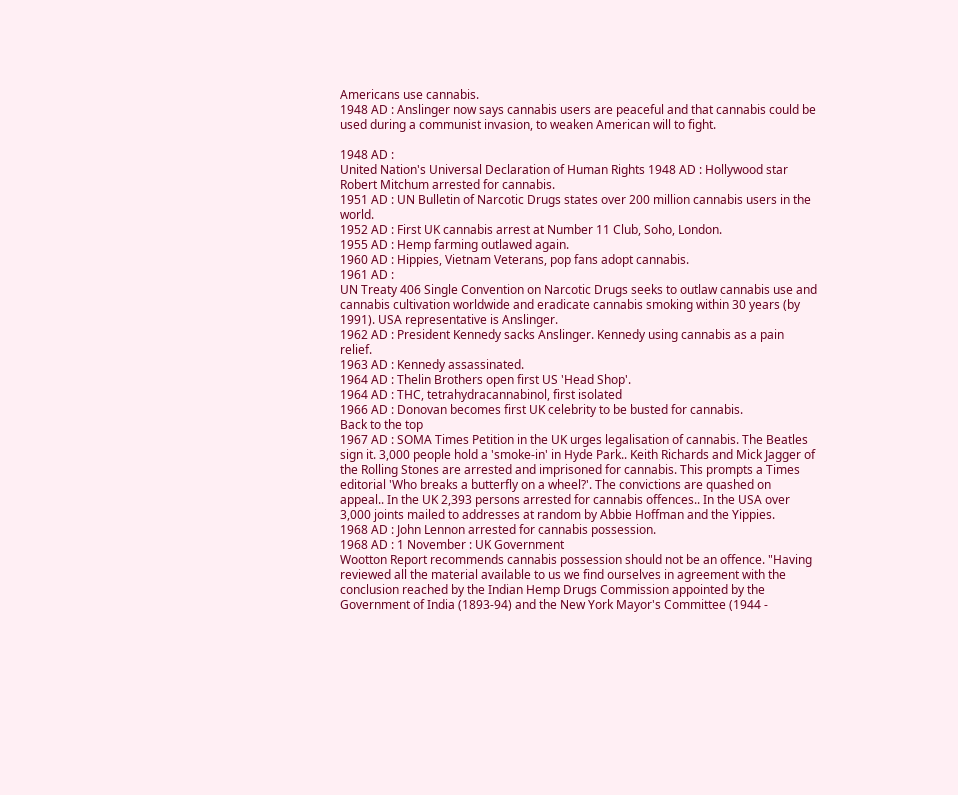Americans use cannabis.
1948 AD : Anslinger now says cannabis users are peaceful and that cannabis could be used during a communist invasion, to weaken American will to fight.

1948 AD :
United Nation's Universal Declaration of Human Rights 1948 AD : Hollywood star Robert Mitchum arrested for cannabis.
1951 AD : UN Bulletin of Narcotic Drugs states over 200 million cannabis users in the world.
1952 AD : First UK cannabis arrest at Number 11 Club, Soho, London.
1955 AD : Hemp farming outlawed again.
1960 AD : Hippies, Vietnam Veterans, pop fans adopt cannabis.
1961 AD :
UN Treaty 406 Single Convention on Narcotic Drugs seeks to outlaw cannabis use and cannabis cultivation worldwide and eradicate cannabis smoking within 30 years (by 1991). USA representative is Anslinger.
1962 AD : President Kennedy sacks Anslinger. Kennedy using cannabis as a pain relief.
1963 AD : Kennedy assassinated.
1964 AD : Thelin Brothers open first US 'Head Shop'.
1964 AD : THC, tetrahydracannabinol, first isolated
1966 AD : Donovan becomes first UK celebrity to be busted for cannabis.
Back to the top
1967 AD : SOMA Times Petition in the UK urges legalisation of cannabis. The Beatles sign it. 3,000 people hold a 'smoke-in' in Hyde Park.. Keith Richards and Mick Jagger of the Rolling Stones are arrested and imprisoned for cannabis. This prompts a Times editorial 'Who breaks a butterfly on a wheel?'. The convictions are quashed on appeal.. In the UK 2,393 persons arrested for cannabis offences.. In the USA over 3,000 joints mailed to addresses at random by Abbie Hoffman and the Yippies.
1968 AD : John Lennon arrested for cannabis possession.
1968 AD : 1 November : UK Government
Wootton Report recommends cannabis possession should not be an offence. "Having reviewed all the material available to us we find ourselves in agreement with the conclusion reached by the Indian Hemp Drugs Commission appointed by the Government of India (1893-94) and the New York Mayor's Committee (1944 -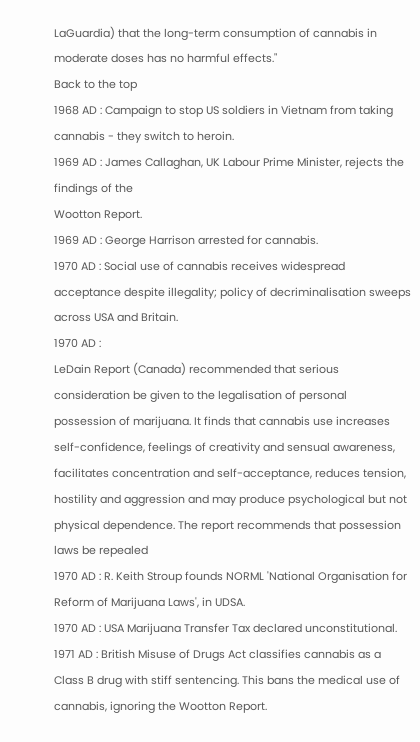LaGuardia) that the long-term consumption of cannabis in moderate doses has no harmful effects."
Back to the top
1968 AD : Campaign to stop US soldiers in Vietnam from taking cannabis - they switch to heroin.
1969 AD : James Callaghan, UK Labour Prime Minister, rejects the findings of the
Wootton Report.
1969 AD : George Harrison arrested for cannabis.
1970 AD : Social use of cannabis receives widespread acceptance despite illegality; policy of decriminalisation sweeps across USA and Britain.
1970 AD :
LeDain Report (Canada) recommended that serious consideration be given to the legalisation of personal possession of marijuana. It finds that cannabis use increases self-confidence, feelings of creativity and sensual awareness, facilitates concentration and self-acceptance, reduces tension, hostility and aggression and may produce psychological but not physical dependence. The report recommends that possession laws be repealed
1970 AD : R. Keith Stroup founds NORML 'National Organisation for Reform of Marijuana Laws', in UDSA.
1970 AD : USA Marijuana Transfer Tax declared unconstitutional.
1971 AD : British Misuse of Drugs Act classifies cannabis as a Class B drug with stiff sentencing. This bans the medical use of cannabis, ignoring the Wootton Report.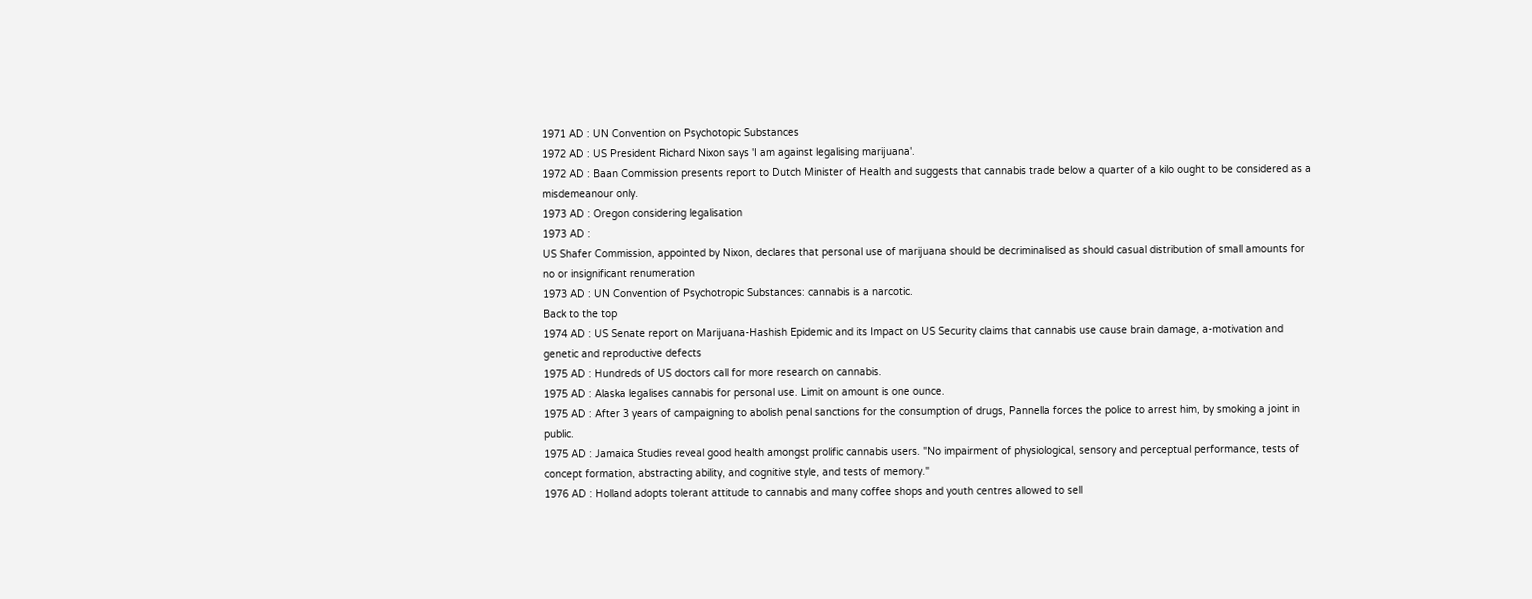1971 AD : UN Convention on Psychotopic Substances
1972 AD : US President Richard Nixon says 'I am against legalising marijuana'.
1972 AD : Baan Commission presents report to Dutch Minister of Health and suggests that cannabis trade below a quarter of a kilo ought to be considered as a misdemeanour only.
1973 AD : Oregon considering legalisation
1973 AD :
US Shafer Commission, appointed by Nixon, declares that personal use of marijuana should be decriminalised as should casual distribution of small amounts for no or insignificant renumeration
1973 AD : UN Convention of Psychotropic Substances: cannabis is a narcotic.
Back to the top
1974 AD : US Senate report on Marijuana-Hashish Epidemic and its Impact on US Security claims that cannabis use cause brain damage, a-motivation and genetic and reproductive defects
1975 AD : Hundreds of US doctors call for more research on cannabis.
1975 AD : Alaska legalises cannabis for personal use. Limit on amount is one ounce.
1975 AD : After 3 years of campaigning to abolish penal sanctions for the consumption of drugs, Pannella forces the police to arrest him, by smoking a joint in public.
1975 AD : Jamaica Studies reveal good health amongst prolific cannabis users. "No impairment of physiological, sensory and perceptual performance, tests of concept formation, abstracting ability, and cognitive style, and tests of memory."
1976 AD : Holland adopts tolerant attitude to cannabis and many coffee shops and youth centres allowed to sell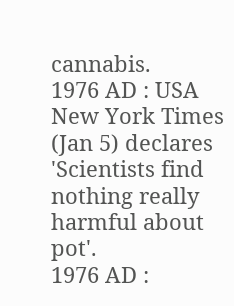cannabis.
1976 AD : USA New York Times (Jan 5) declares 'Scientists find nothing really harmful about pot'.
1976 AD :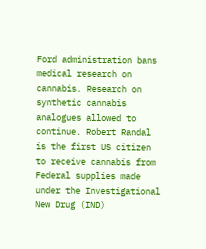Ford administration bans medical research on cannabis. Research on synthetic cannabis analogues allowed to continue. Robert Randal is the first US citizen to receive cannabis from Federal supplies made under the Investigational New Drug (IND)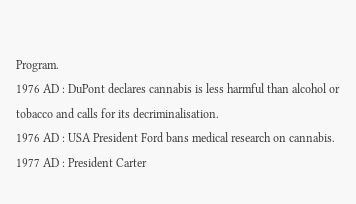Program.
1976 AD : DuPont declares cannabis is less harmful than alcohol or tobacco and calls for its decriminalisation.
1976 AD : USA President Ford bans medical research on cannabis.
1977 AD : President Carter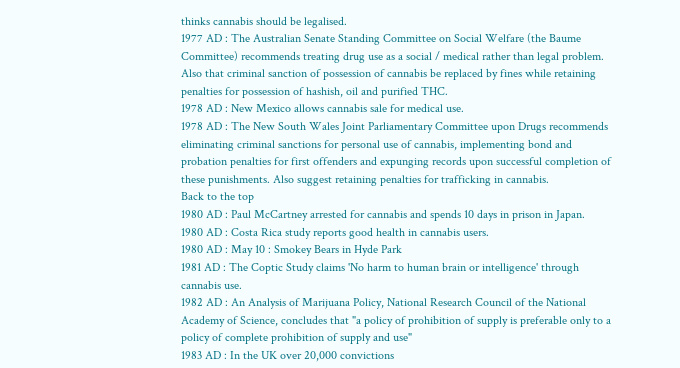thinks cannabis should be legalised.
1977 AD : The Australian Senate Standing Committee on Social Welfare (the Baume Committee) recommends treating drug use as a social / medical rather than legal problem. Also that criminal sanction of possession of cannabis be replaced by fines while retaining penalties for possession of hashish, oil and purified THC.
1978 AD : New Mexico allows cannabis sale for medical use.
1978 AD : The New South Wales Joint Parliamentary Committee upon Drugs recommends eliminating criminal sanctions for personal use of cannabis, implementing bond and probation penalties for first offenders and expunging records upon successful completion of these punishments. Also suggest retaining penalties for trafficking in cannabis.
Back to the top
1980 AD : Paul McCartney arrested for cannabis and spends 10 days in prison in Japan.
1980 AD : Costa Rica study reports good health in cannabis users.
1980 AD : May 10 : Smokey Bears in Hyde Park
1981 AD : The Coptic Study claims 'No harm to human brain or intelligence' through cannabis use.
1982 AD : An Analysis of Marijuana Policy, National Research Council of the National Academy of Science, concludes that "a policy of prohibition of supply is preferable only to a policy of complete prohibition of supply and use"
1983 AD : In the UK over 20,000 convictions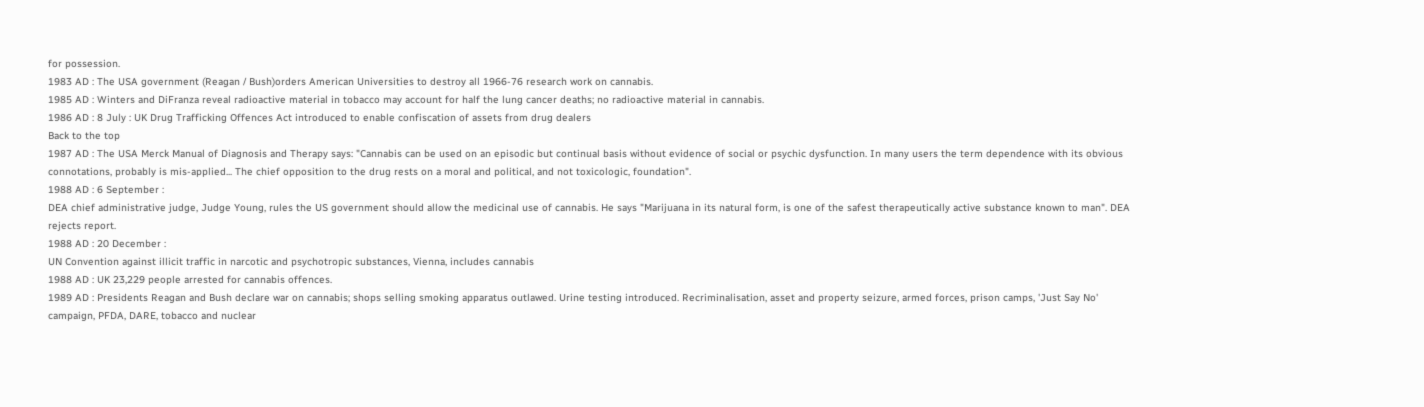for possession.
1983 AD : The USA government (Reagan / Bush)orders American Universities to destroy all 1966-76 research work on cannabis.
1985 AD : Winters and DiFranza reveal radioactive material in tobacco may account for half the lung cancer deaths; no radioactive material in cannabis.
1986 AD : 8 July : UK Drug Trafficking Offences Act introduced to enable confiscation of assets from drug dealers
Back to the top
1987 AD : The USA Merck Manual of Diagnosis and Therapy says: "Cannabis can be used on an episodic but continual basis without evidence of social or psychic dysfunction. In many users the term dependence with its obvious connotations, probably is mis-applied... The chief opposition to the drug rests on a moral and political, and not toxicologic, foundation".
1988 AD : 6 September :
DEA chief administrative judge, Judge Young, rules the US government should allow the medicinal use of cannabis. He says "Marijuana in its natural form, is one of the safest therapeutically active substance known to man". DEA rejects report.
1988 AD : 20 December :
UN Convention against illicit traffic in narcotic and psychotropic substances, Vienna, includes cannabis
1988 AD : UK 23,229 people arrested for cannabis offences.
1989 AD : Presidents Reagan and Bush declare war on cannabis; shops selling smoking apparatus outlawed. Urine testing introduced. Recriminalisation, asset and property seizure, armed forces, prison camps, 'Just Say No' campaign, PFDA, DARE, tobacco and nuclear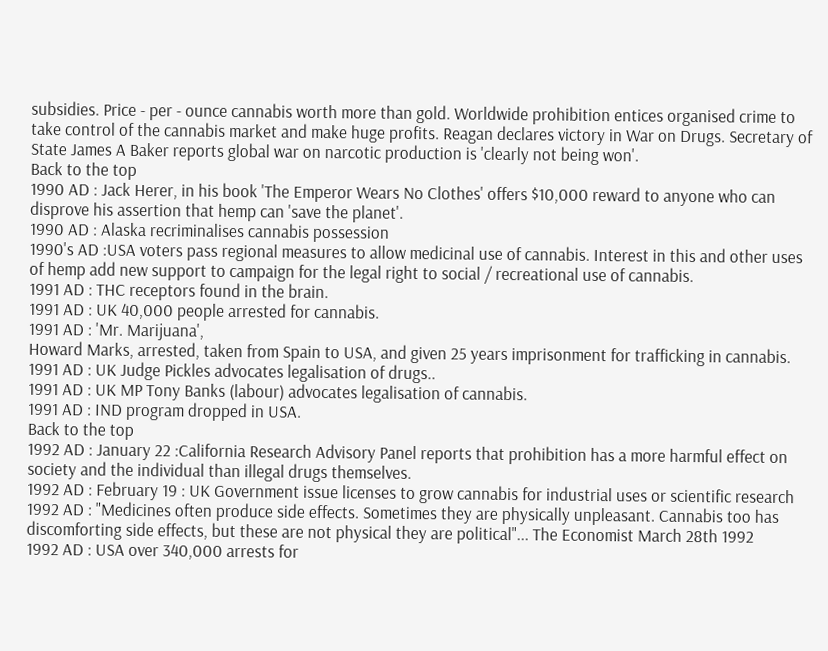subsidies. Price - per - ounce cannabis worth more than gold. Worldwide prohibition entices organised crime to take control of the cannabis market and make huge profits. Reagan declares victory in War on Drugs. Secretary of State James A Baker reports global war on narcotic production is 'clearly not being won'.
Back to the top
1990 AD : Jack Herer, in his book 'The Emperor Wears No Clothes' offers $10,000 reward to anyone who can disprove his assertion that hemp can 'save the planet'.
1990 AD : Alaska recriminalises cannabis possession
1990's AD :USA voters pass regional measures to allow medicinal use of cannabis. Interest in this and other uses of hemp add new support to campaign for the legal right to social / recreational use of cannabis.
1991 AD : THC receptors found in the brain.
1991 AD : UK 40,000 people arrested for cannabis.
1991 AD : 'Mr. Marijuana',
Howard Marks, arrested, taken from Spain to USA, and given 25 years imprisonment for trafficking in cannabis.
1991 AD : UK Judge Pickles advocates legalisation of drugs..
1991 AD : UK MP Tony Banks (labour) advocates legalisation of cannabis.
1991 AD : IND program dropped in USA.
Back to the top
1992 AD : January 22 :California Research Advisory Panel reports that prohibition has a more harmful effect on society and the individual than illegal drugs themselves.
1992 AD : February 19 : UK Government issue licenses to grow cannabis for industrial uses or scientific research
1992 AD : "Medicines often produce side effects. Sometimes they are physically unpleasant. Cannabis too has discomforting side effects, but these are not physical they are political"... The Economist March 28th 1992
1992 AD : USA over 340,000 arrests for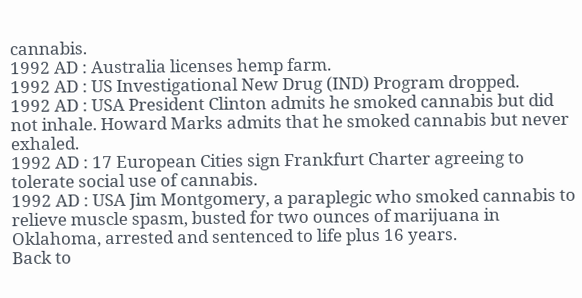cannabis.
1992 AD : Australia licenses hemp farm.
1992 AD : US Investigational New Drug (IND) Program dropped.
1992 AD : USA President Clinton admits he smoked cannabis but did not inhale. Howard Marks admits that he smoked cannabis but never exhaled.
1992 AD : 17 European Cities sign Frankfurt Charter agreeing to tolerate social use of cannabis.
1992 AD : USA Jim Montgomery, a paraplegic who smoked cannabis to relieve muscle spasm, busted for two ounces of marijuana in Oklahoma, arrested and sentenced to life plus 16 years.
Back to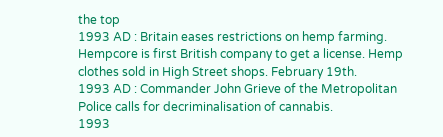the top
1993 AD : Britain eases restrictions on hemp farming. Hempcore is first British company to get a license. Hemp clothes sold in High Street shops. February 19th.
1993 AD : Commander John Grieve of the Metropolitan Police calls for decriminalisation of cannabis.
1993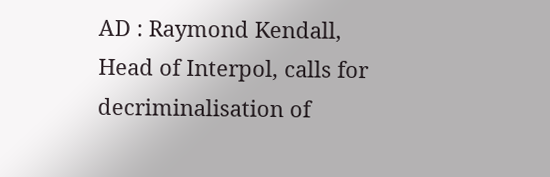AD : Raymond Kendall, Head of Interpol, calls for decriminalisation of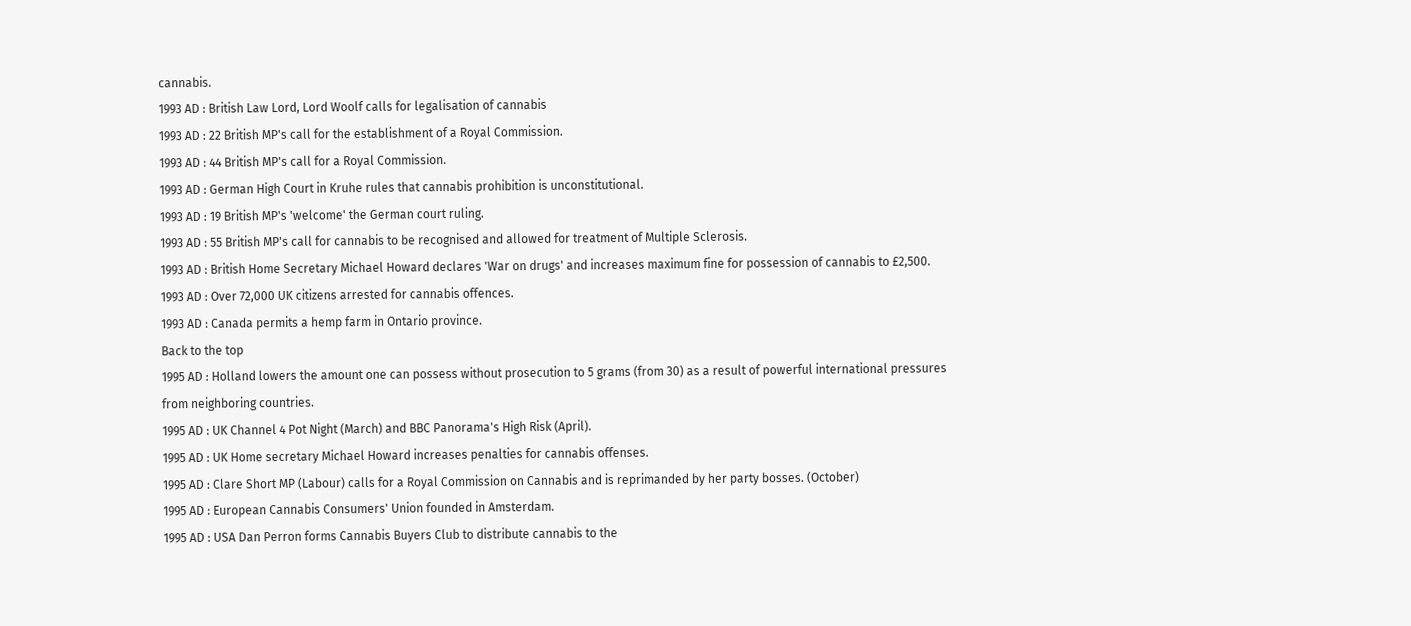cannabis.
1993 AD : British Law Lord, Lord Woolf calls for legalisation of cannabis
1993 AD : 22 British MP's call for the establishment of a Royal Commission.
1993 AD : 44 British MP's call for a Royal Commission.
1993 AD : German High Court in Kruhe rules that cannabis prohibition is unconstitutional.
1993 AD : 19 British MP's 'welcome' the German court ruling.
1993 AD : 55 British MP's call for cannabis to be recognised and allowed for treatment of Multiple Sclerosis.
1993 AD : British Home Secretary Michael Howard declares 'War on drugs' and increases maximum fine for possession of cannabis to £2,500.
1993 AD : Over 72,000 UK citizens arrested for cannabis offences.
1993 AD : Canada permits a hemp farm in Ontario province.
Back to the top
1995 AD : Holland lowers the amount one can possess without prosecution to 5 grams (from 30) as a result of powerful international pressures from neighboring countries.
1995 AD : UK Channel 4 Pot Night (March) and BBC Panorama's High Risk (April).
1995 AD : UK Home secretary Michael Howard increases penalties for cannabis offenses.
1995 AD : Clare Short MP (Labour) calls for a Royal Commission on Cannabis and is reprimanded by her party bosses. (October)
1995 AD : European Cannabis Consumers' Union founded in Amsterdam.
1995 AD : USA Dan Perron forms Cannabis Buyers Club to distribute cannabis to the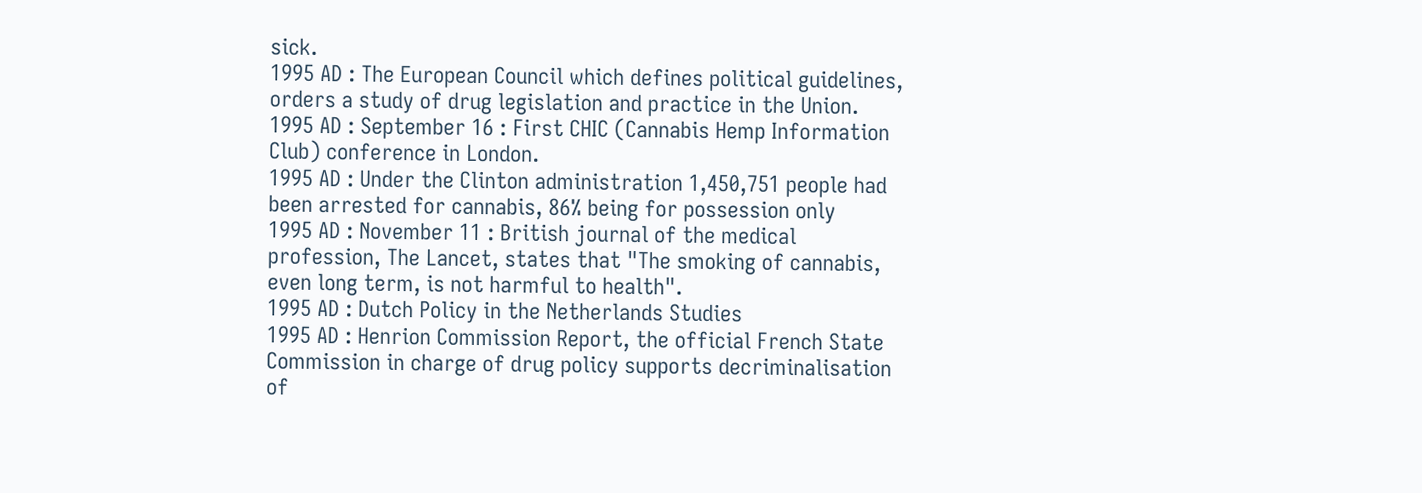sick.
1995 AD : The European Council which defines political guidelines, orders a study of drug legislation and practice in the Union.
1995 AD : September 16 : First CHIC (Cannabis Hemp Information Club) conference in London.
1995 AD : Under the Clinton administration 1,450,751 people had been arrested for cannabis, 86% being for possession only
1995 AD : November 11 : British journal of the medical profession, The Lancet, states that "The smoking of cannabis, even long term, is not harmful to health".
1995 AD : Dutch Policy in the Netherlands Studies
1995 AD : Henrion Commission Report, the official French State Commission in charge of drug policy supports decriminalisation of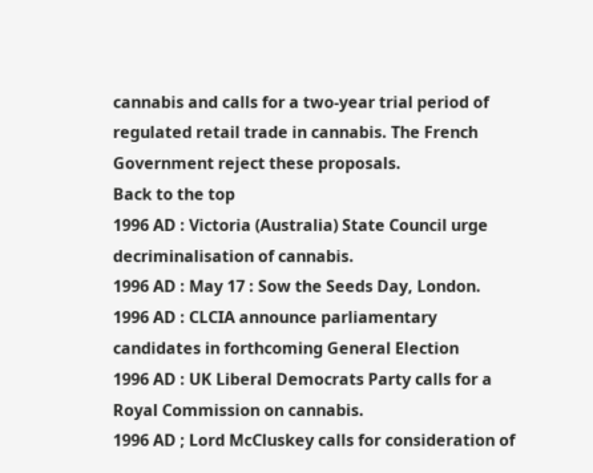cannabis and calls for a two-year trial period of regulated retail trade in cannabis. The French Government reject these proposals.
Back to the top
1996 AD : Victoria (Australia) State Council urge decriminalisation of cannabis.
1996 AD : May 17 : Sow the Seeds Day, London. 1996 AD : CLCIA announce parliamentary candidates in forthcoming General Election
1996 AD : UK Liberal Democrats Party calls for a Royal Commission on cannabis.
1996 AD ; Lord McCluskey calls for consideration of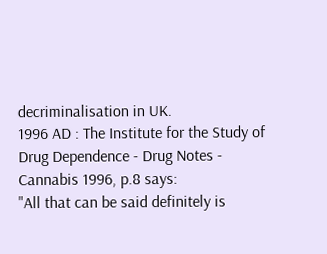decriminalisation in UK.
1996 AD : The Institute for the Study of Drug Dependence - Drug Notes - Cannabis 1996, p.8 says:
"All that can be said definitely is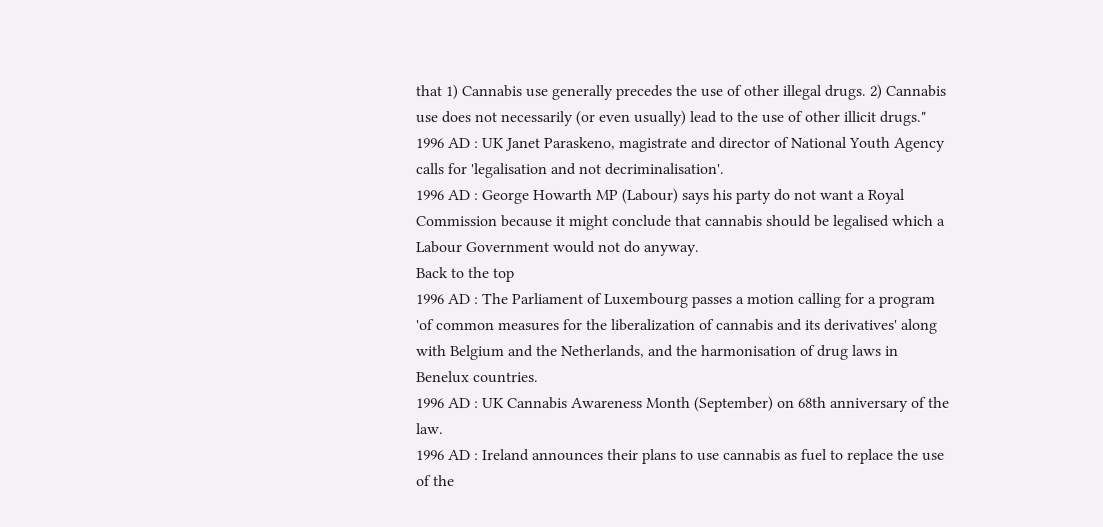that 1) Cannabis use generally precedes the use of other illegal drugs. 2) Cannabis use does not necessarily (or even usually) lead to the use of other illicit drugs."
1996 AD : UK Janet Paraskeno, magistrate and director of National Youth Agency calls for 'legalisation and not decriminalisation'.
1996 AD : George Howarth MP (Labour) says his party do not want a Royal Commission because it might conclude that cannabis should be legalised which a Labour Government would not do anyway.
Back to the top
1996 AD : The Parliament of Luxembourg passes a motion calling for a program 'of common measures for the liberalization of cannabis and its derivatives' along with Belgium and the Netherlands, and the harmonisation of drug laws in Benelux countries.
1996 AD : UK Cannabis Awareness Month (September) on 68th anniversary of the law.
1996 AD : Ireland announces their plans to use cannabis as fuel to replace the use of the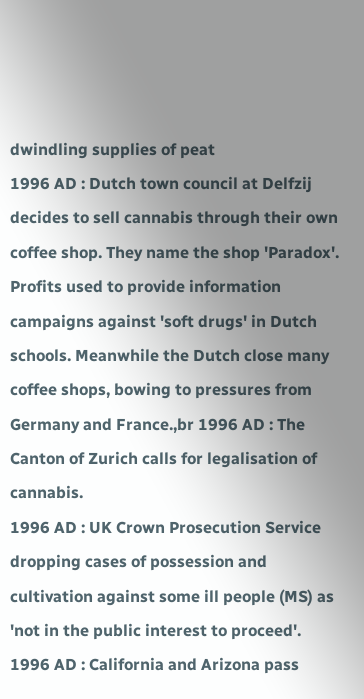dwindling supplies of peat
1996 AD : Dutch town council at Delfzij decides to sell cannabis through their own coffee shop. They name the shop 'Paradox'. Profits used to provide information campaigns against 'soft drugs' in Dutch schools. Meanwhile the Dutch close many coffee shops, bowing to pressures from Germany and France.,br 1996 AD : The Canton of Zurich calls for legalisation of cannabis.
1996 AD : UK Crown Prosecution Service dropping cases of possession and cultivation against some ill people (MS) as 'not in the public interest to proceed'.
1996 AD : California and Arizona pass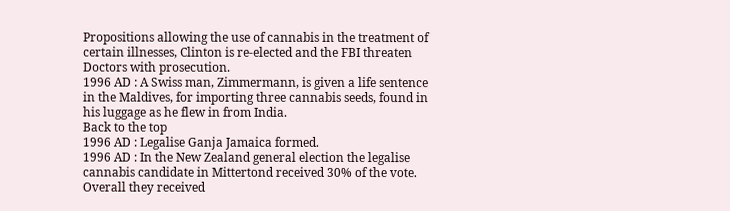Propositions allowing the use of cannabis in the treatment of certain illnesses, Clinton is re-elected and the FBI threaten Doctors with prosecution.
1996 AD : A Swiss man, Zimmermann, is given a life sentence in the Maldives, for importing three cannabis seeds, found in his luggage as he flew in from India.
Back to the top
1996 AD : Legalise Ganja Jamaica formed.
1996 AD : In the New Zealand general election the legalise cannabis candidate in Mittertond received 30% of the vote. Overall they received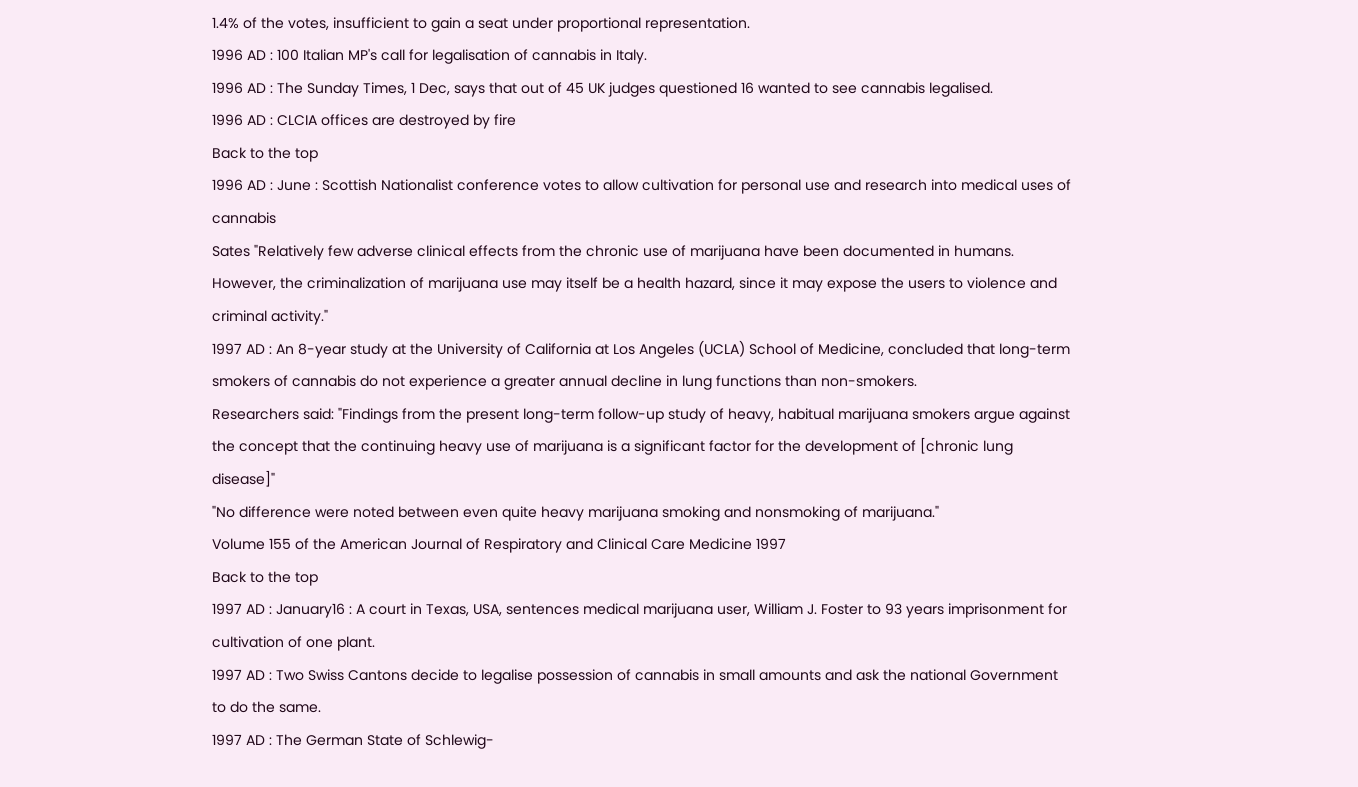1.4% of the votes, insufficient to gain a seat under proportional representation.
1996 AD : 100 Italian MP's call for legalisation of cannabis in Italy.
1996 AD : The Sunday Times, 1 Dec, says that out of 45 UK judges questioned 16 wanted to see cannabis legalised.
1996 AD : CLCIA offices are destroyed by fire
Back to the top
1996 AD : June : Scottish Nationalist conference votes to allow cultivation for personal use and research into medical uses of cannabis
Sates "Relatively few adverse clinical effects from the chronic use of marijuana have been documented in humans. However, the criminalization of marijuana use may itself be a health hazard, since it may expose the users to violence and criminal activity."
1997 AD : An 8-year study at the University of California at Los Angeles (UCLA) School of Medicine, concluded that long-term smokers of cannabis do not experience a greater annual decline in lung functions than non-smokers.
Researchers said: "Findings from the present long-term follow-up study of heavy, habitual marijuana smokers argue against the concept that the continuing heavy use of marijuana is a significant factor for the development of [chronic lung disease]"
"No difference were noted between even quite heavy marijuana smoking and nonsmoking of marijuana."
Volume 155 of the American Journal of Respiratory and Clinical Care Medicine 1997
Back to the top
1997 AD : January16 : A court in Texas, USA, sentences medical marijuana user, William J. Foster to 93 years imprisonment for cultivation of one plant.
1997 AD : Two Swiss Cantons decide to legalise possession of cannabis in small amounts and ask the national Government to do the same.
1997 AD : The German State of Schlewig-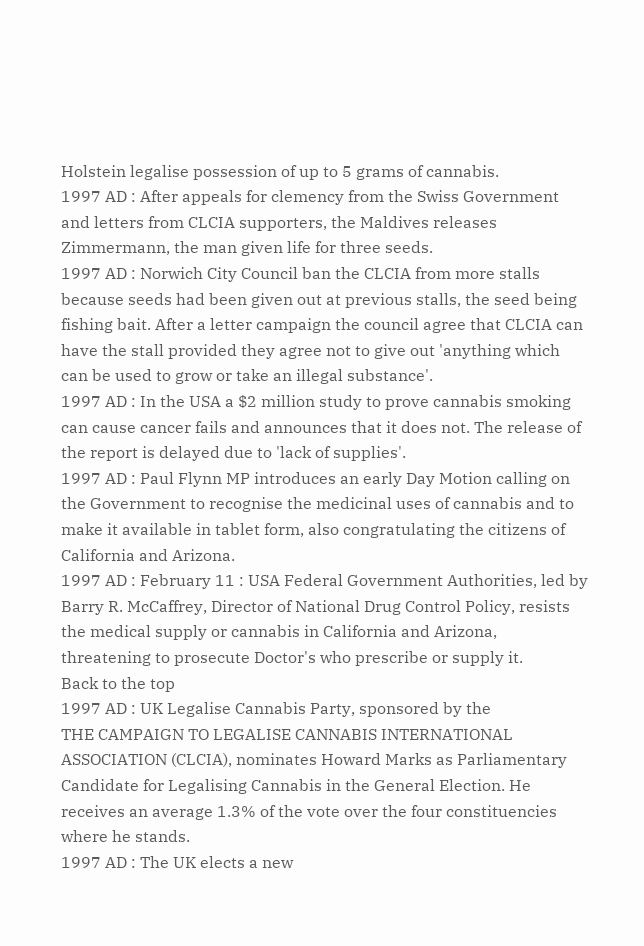Holstein legalise possession of up to 5 grams of cannabis.
1997 AD : After appeals for clemency from the Swiss Government and letters from CLCIA supporters, the Maldives releases Zimmermann, the man given life for three seeds.
1997 AD : Norwich City Council ban the CLCIA from more stalls because seeds had been given out at previous stalls, the seed being fishing bait. After a letter campaign the council agree that CLCIA can have the stall provided they agree not to give out 'anything which can be used to grow or take an illegal substance'.
1997 AD : In the USA a $2 million study to prove cannabis smoking can cause cancer fails and announces that it does not. The release of the report is delayed due to 'lack of supplies'.
1997 AD : Paul Flynn MP introduces an early Day Motion calling on the Government to recognise the medicinal uses of cannabis and to make it available in tablet form, also congratulating the citizens of California and Arizona.
1997 AD : February 11 : USA Federal Government Authorities, led by Barry R. McCaffrey, Director of National Drug Control Policy, resists the medical supply or cannabis in California and Arizona, threatening to prosecute Doctor's who prescribe or supply it.
Back to the top
1997 AD : UK Legalise Cannabis Party, sponsored by the
THE CAMPAIGN TO LEGALISE CANNABIS INTERNATIONAL ASSOCIATION (CLCIA), nominates Howard Marks as Parliamentary Candidate for Legalising Cannabis in the General Election. He receives an average 1.3% of the vote over the four constituencies where he stands.
1997 AD : The UK elects a new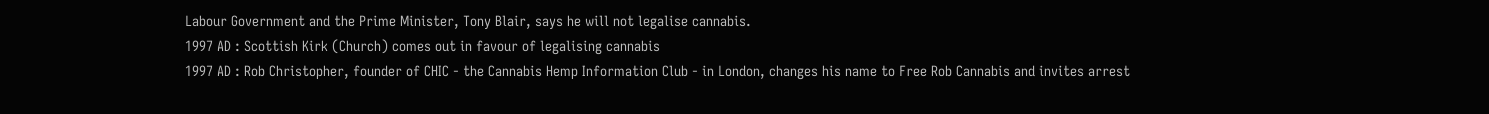Labour Government and the Prime Minister, Tony Blair, says he will not legalise cannabis.
1997 AD : Scottish Kirk (Church) comes out in favour of legalising cannabis
1997 AD : Rob Christopher, founder of CHIC - the Cannabis Hemp Information Club - in London, changes his name to Free Rob Cannabis and invites arrest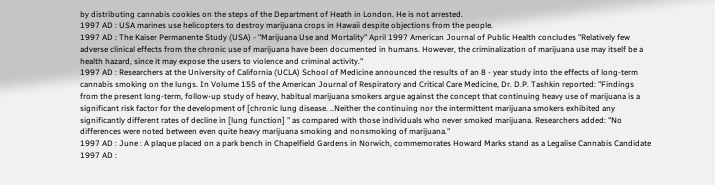by distributing cannabis cookies on the steps of the Department of Heath in London. He is not arrested.
1997 AD : USA marines use helicopters to destroy marijuana crops in Hawaii despite objections from the people.
1997 AD : The Kaiser Permanente Study (USA) - "Marijuana Use and Mortality" April 1997 American Journal of Public Health concludes "Relatively few adverse clinical effects from the chronic use of marijuana have been documented in humans. However, the criminalization of marijuana use may itself be a health hazard, since it may expose the users to violence and criminal activity."
1997 AD : Researchers at the University of California (UCLA) School of Medicine announced the results of an 8 - year study into the effects of long-term cannabis smoking on the lungs. In Volume 155 of the American Journal of Respiratory and Critical Care Medicine, Dr. D.P. Tashkin reported: "Findings from the present long-term, follow-up study of heavy, habitual marijuana smokers argue against the concept that continuing heavy use of marijuana is a significant risk factor for the development of [chronic lung disease. ..Neither the continuing nor the intermittent marijuana smokers exhibited any significantly different rates of decline in [lung function] " as compared with those individuals who never smoked marijuana. Researchers added: "No differences were noted between even quite heavy marijuana smoking and nonsmoking of marijuana."
1997 AD : June : A plaque placed on a park bench in Chapelfield Gardens in Norwich, commemorates Howard Marks stand as a Legalise Cannabis Candidate
1997 AD :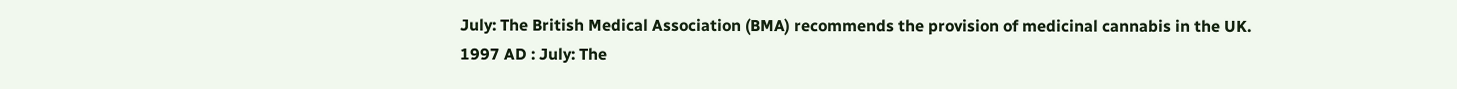July: The British Medical Association (BMA) recommends the provision of medicinal cannabis in the UK.
1997 AD : July: The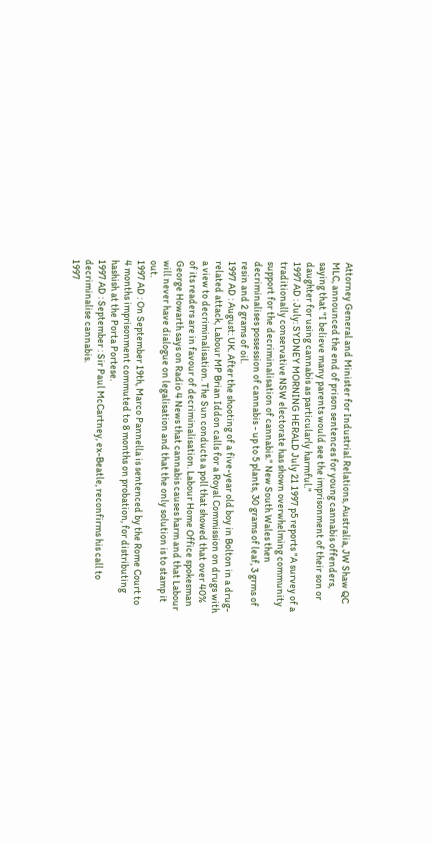Attorney General and Minister for Industrial Relations, Australia, JW Shaw QC MLC, announced the end of prison sentences for young cannabis offenders, saying that "I believe many parents would see the imprisonment of their son or daughter for using cannabis as particularly harmful."
1997 AD : July: SYDNEY MORNING HERALD July 21 1997 p5 reports "A survey of a traditionally conservative NSW electorate has shown overwhelming community support for the decriminalisation of cannabis." New South Wales then decriminalises possession of cannabis - up to 5 plants, 30 grams of leaf, 3 grms of resin and 2 grams of oil.
1997 AD : August: UK. After the shooting of a five-year old boy in Bolton in a drug-related attack, Labour MP Brian Iddon calls for a Royal Commission on drugs with a view to decriminalisation. The Sun conducts a poll that showed that over 40% of its readers are in favour of decriminalisation. Labour Home Office spokesman George Howarth says on Radio 4 News that cannabis causes harm and that Labour will never have dialogue on legalisation and that the only solution is to stamp it out.
1997 AD : On September 19th, Marco Pannella is sentenced by the Rome Court to 4 months imprisonment commuted to 8 months on probation, for distributing hashish at the Porta Portese.
1997 AD : September : Sir Paul McCartney, ex-Beatle, reconfirms his call to decriminalise cannabis.
1997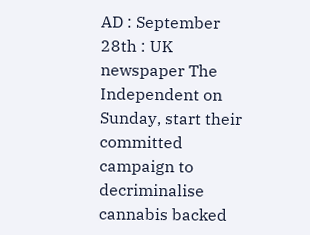AD : September 28th : UK newspaper The Independent on Sunday, start their committed campaign to decriminalise cannabis backed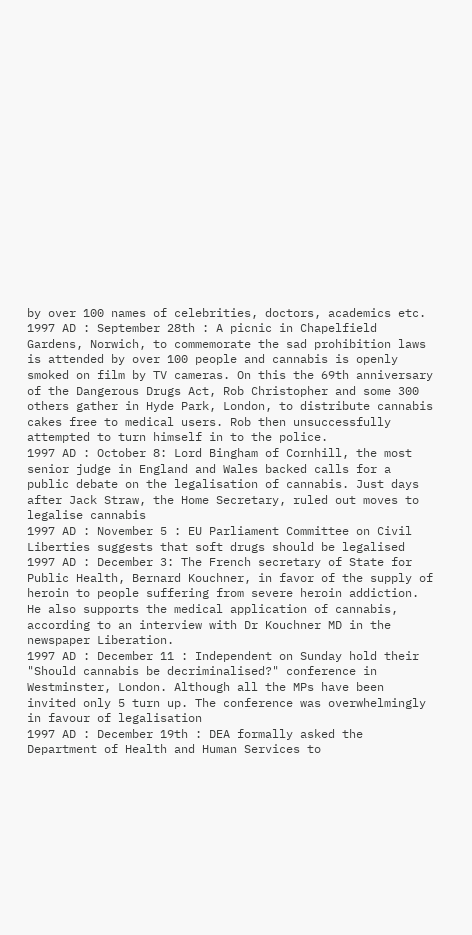by over 100 names of celebrities, doctors, academics etc.
1997 AD : September 28th : A picnic in Chapelfield Gardens, Norwich, to commemorate the sad prohibition laws is attended by over 100 people and cannabis is openly smoked on film by TV cameras. On this the 69th anniversary of the Dangerous Drugs Act, Rob Christopher and some 300 others gather in Hyde Park, London, to distribute cannabis cakes free to medical users. Rob then unsuccessfully attempted to turn himself in to the police.
1997 AD : October 8: Lord Bingham of Cornhill, the most senior judge in England and Wales backed calls for a public debate on the legalisation of cannabis. Just days after Jack Straw, the Home Secretary, ruled out moves to legalise cannabis
1997 AD : November 5 : EU Parliament Committee on Civil Liberties suggests that soft drugs should be legalised
1997 AD : December 3: The French secretary of State for Public Health, Bernard Kouchner, in favor of the supply of heroin to people suffering from severe heroin addiction. He also supports the medical application of cannabis, according to an interview with Dr Kouchner MD in the newspaper Liberation.
1997 AD : December 11 : Independent on Sunday hold their "Should cannabis be decriminalised?" conference in Westminster, London. Although all the MPs have been invited only 5 turn up. The conference was overwhelmingly in favour of legalisation
1997 AD : December 19th : DEA formally asked the Department of Health and Human Services to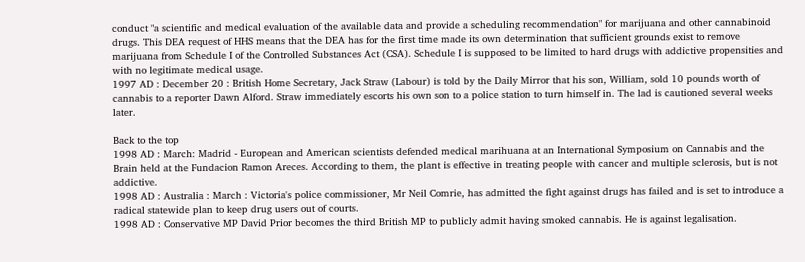conduct "a scientific and medical evaluation of the available data and provide a scheduling recommendation" for marijuana and other cannabinoid drugs. This DEA request of HHS means that the DEA has for the first time made its own determination that sufficient grounds exist to remove marijuana from Schedule I of the Controlled Substances Act (CSA). Schedule I is supposed to be limited to hard drugs with addictive propensities and with no legitimate medical usage.
1997 AD : December 20 : British Home Secretary, Jack Straw (Labour) is told by the Daily Mirror that his son, William, sold 10 pounds worth of cannabis to a reporter Dawn Alford. Straw immediately escorts his own son to a police station to turn himself in. The lad is cautioned several weeks later.

Back to the top
1998 AD : March: Madrid - European and American scientists defended medical marihuana at an International Symposium on Cannabis and the Brain held at the Fundacion Ramon Areces. According to them, the plant is effective in treating people with cancer and multiple sclerosis, but is not addictive.
1998 AD : Australia : March : Victoria's police commissioner, Mr Neil Comrie, has admitted the fight against drugs has failed and is set to introduce a radical statewide plan to keep drug users out of courts.
1998 AD : Conservative MP David Prior becomes the third British MP to publicly admit having smoked cannabis. He is against legalisation.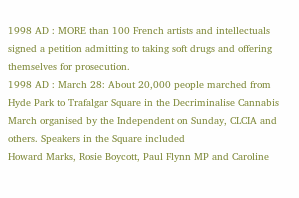1998 AD : MORE than 100 French artists and intellectuals signed a petition admitting to taking soft drugs and offering themselves for prosecution.
1998 AD : March 28: About 20,000 people marched from Hyde Park to Trafalgar Square in the Decriminalise Cannabis March organised by the Independent on Sunday, CLCIA and others. Speakers in the Square included
Howard Marks, Rosie Boycott, Paul Flynn MP and Caroline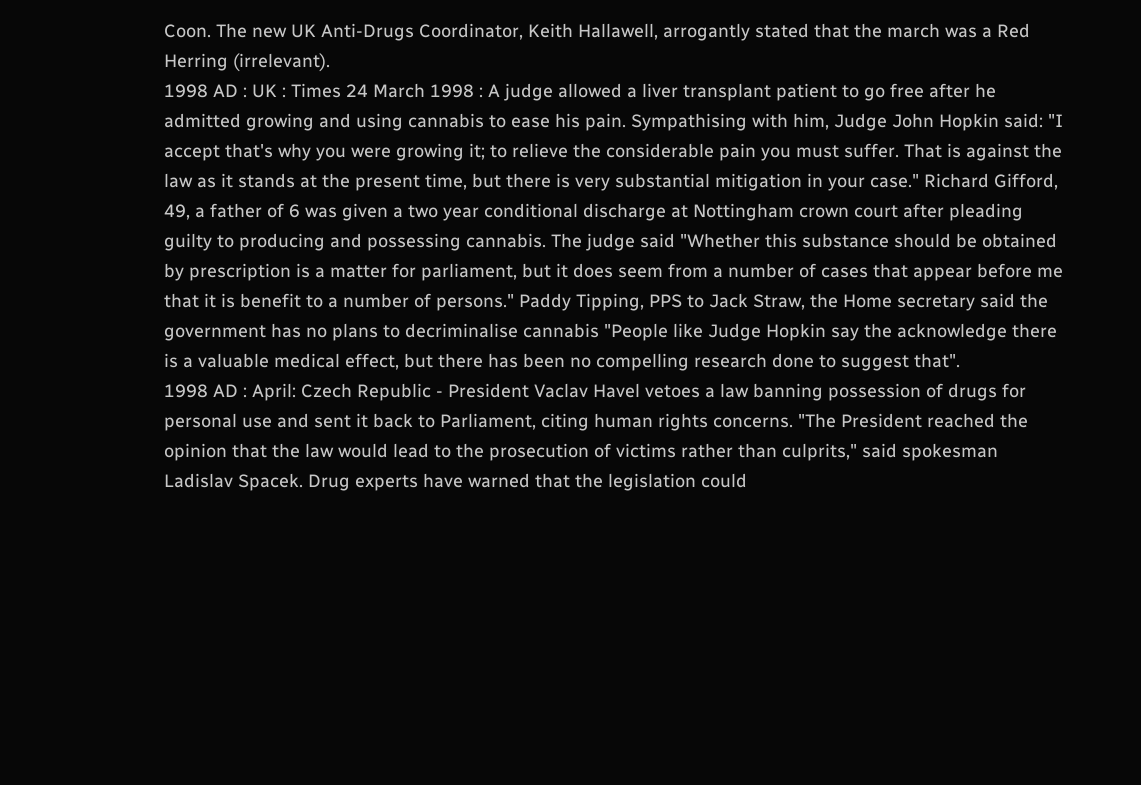Coon. The new UK Anti-Drugs Coordinator, Keith Hallawell, arrogantly stated that the march was a Red Herring (irrelevant).
1998 AD : UK : Times 24 March 1998 : A judge allowed a liver transplant patient to go free after he admitted growing and using cannabis to ease his pain. Sympathising with him, Judge John Hopkin said: "I accept that's why you were growing it; to relieve the considerable pain you must suffer. That is against the law as it stands at the present time, but there is very substantial mitigation in your case." Richard Gifford, 49, a father of 6 was given a two year conditional discharge at Nottingham crown court after pleading guilty to producing and possessing cannabis. The judge said "Whether this substance should be obtained by prescription is a matter for parliament, but it does seem from a number of cases that appear before me that it is benefit to a number of persons." Paddy Tipping, PPS to Jack Straw, the Home secretary said the government has no plans to decriminalise cannabis "People like Judge Hopkin say the acknowledge there is a valuable medical effect, but there has been no compelling research done to suggest that".
1998 AD : April: Czech Republic - President Vaclav Havel vetoes a law banning possession of drugs for personal use and sent it back to Parliament, citing human rights concerns. "The President reached the opinion that the law would lead to the prosecution of victims rather than culprits," said spokesman Ladislav Spacek. Drug experts have warned that the legislation could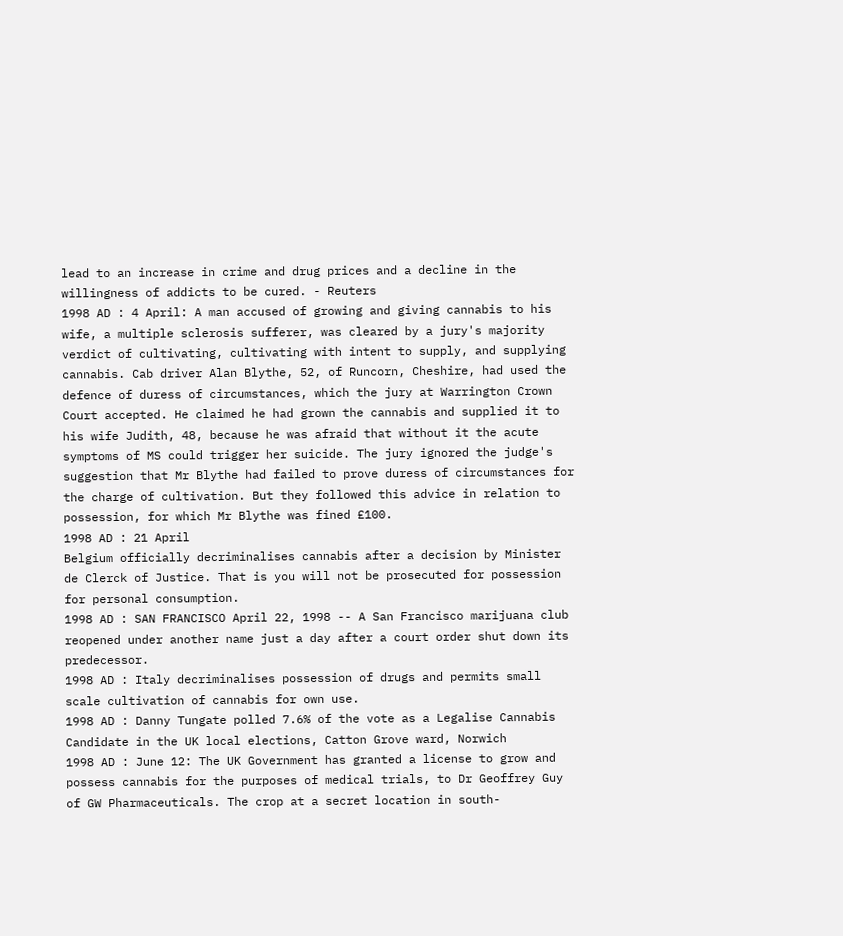lead to an increase in crime and drug prices and a decline in the willingness of addicts to be cured. - Reuters
1998 AD : 4 April: A man accused of growing and giving cannabis to his wife, a multiple sclerosis sufferer, was cleared by a jury's majority verdict of cultivating, cultivating with intent to supply, and supplying cannabis. Cab driver Alan Blythe, 52, of Runcorn, Cheshire, had used the defence of duress of circumstances, which the jury at Warrington Crown Court accepted. He claimed he had grown the cannabis and supplied it to his wife Judith, 48, because he was afraid that without it the acute symptoms of MS could trigger her suicide. The jury ignored the judge's suggestion that Mr Blythe had failed to prove duress of circumstances for the charge of cultivation. But they followed this advice in relation to possession, for which Mr Blythe was fined £100.
1998 AD : 21 April
Belgium officially decriminalises cannabis after a decision by Minister de Clerck of Justice. That is you will not be prosecuted for possession for personal consumption.
1998 AD : SAN FRANCISCO April 22, 1998 -- A San Francisco marijuana club reopened under another name just a day after a court order shut down its predecessor.
1998 AD : Italy decriminalises possession of drugs and permits small scale cultivation of cannabis for own use.
1998 AD : Danny Tungate polled 7.6% of the vote as a Legalise Cannabis Candidate in the UK local elections, Catton Grove ward, Norwich
1998 AD : June 12: The UK Government has granted a license to grow and possess cannabis for the purposes of medical trials, to Dr Geoffrey Guy of GW Pharmaceuticals. The crop at a secret location in south-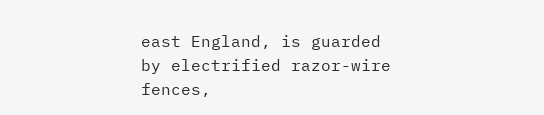east England, is guarded by electrified razor-wire fences,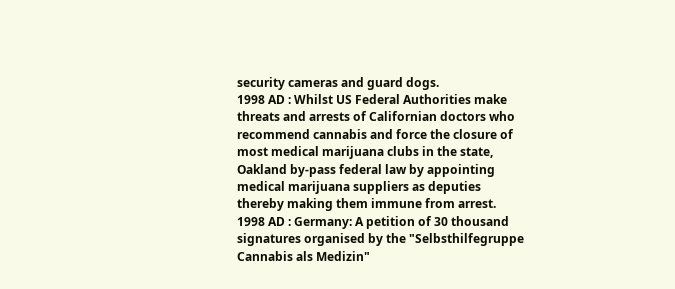security cameras and guard dogs.
1998 AD : Whilst US Federal Authorities make threats and arrests of Californian doctors who recommend cannabis and force the closure of most medical marijuana clubs in the state, Oakland by-pass federal law by appointing medical marijuana suppliers as deputies thereby making them immune from arrest.
1998 AD : Germany: A petition of 30 thousand signatures organised by the "Selbsthilfegruppe Cannabis als Medizin"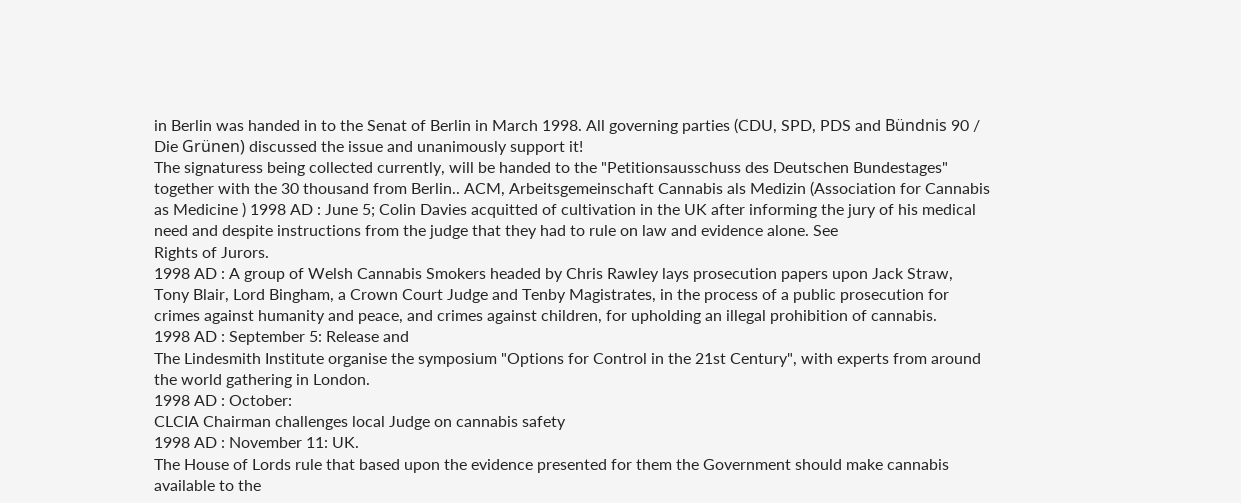in Berlin was handed in to the Senat of Berlin in March 1998. All governing parties (CDU, SPD, PDS and Bündnis 90 / Die Grünen) discussed the issue and unanimously support it!
The signaturess being collected currently, will be handed to the "Petitionsausschuss des Deutschen Bundestages" together with the 30 thousand from Berlin.. ACM, Arbeitsgemeinschaft Cannabis als Medizin (Association for Cannabis as Medicine ) 1998 AD : June 5; Colin Davies acquitted of cultivation in the UK after informing the jury of his medical need and despite instructions from the judge that they had to rule on law and evidence alone. See
Rights of Jurors.
1998 AD : A group of Welsh Cannabis Smokers headed by Chris Rawley lays prosecution papers upon Jack Straw, Tony Blair, Lord Bingham, a Crown Court Judge and Tenby Magistrates, in the process of a public prosecution for crimes against humanity and peace, and crimes against children, for upholding an illegal prohibition of cannabis.
1998 AD : September 5: Release and
The Lindesmith Institute organise the symposium "Options for Control in the 21st Century", with experts from around the world gathering in London.
1998 AD : October:
CLCIA Chairman challenges local Judge on cannabis safety
1998 AD : November 11: UK.
The House of Lords rule that based upon the evidence presented for them the Government should make cannabis available to the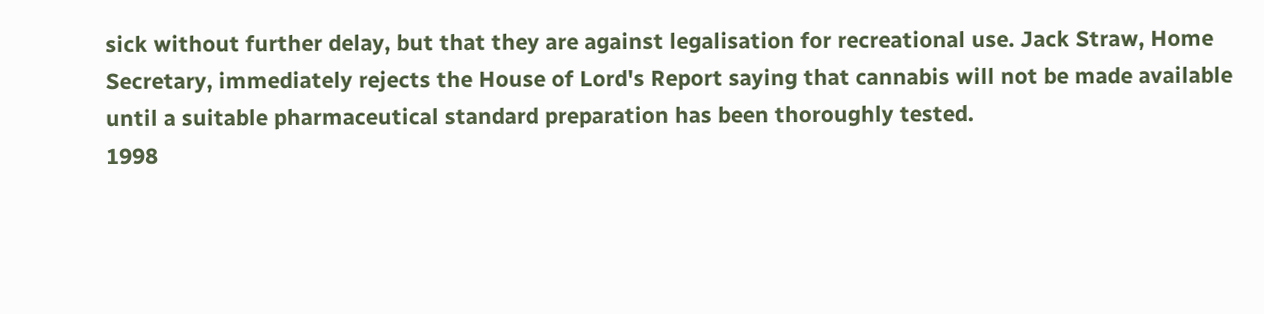sick without further delay, but that they are against legalisation for recreational use. Jack Straw, Home Secretary, immediately rejects the House of Lord's Report saying that cannabis will not be made available until a suitable pharmaceutical standard preparation has been thoroughly tested.
1998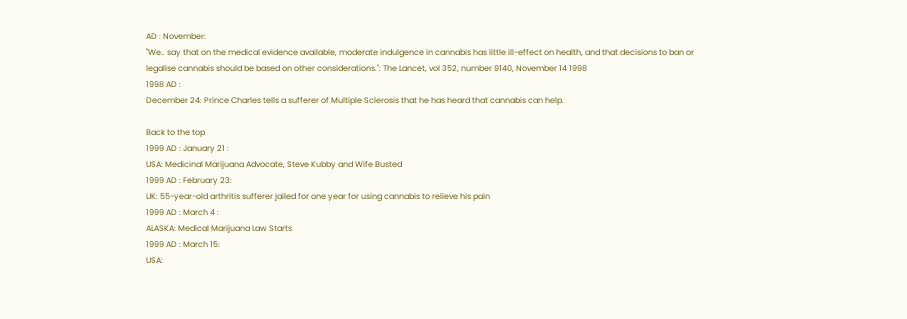AD : November:
"We.. say that on the medical evidence available, moderate indulgence in cannabis has little ill-effect on health, and that decisions to ban or legalise cannabis should be based on other considerations.": The Lancet, vol 352, number 9140, November 14 1998
1998 AD :
December 24: Prince Charles tells a sufferer of Multiple Sclerosis that he has heard that cannabis can help.

Back to the top
1999 AD : January 21 :
USA: Medicinal Marijuana Advocate, Steve Kubby and Wife Busted
1999 AD : February 23:
UK: 55-year-old arthritis sufferer jailed for one year for using cannabis to relieve his pain
1999 AD : March 4 :
ALASKA: Medical Marijuana Law Starts
1999 AD : March 15:
USA: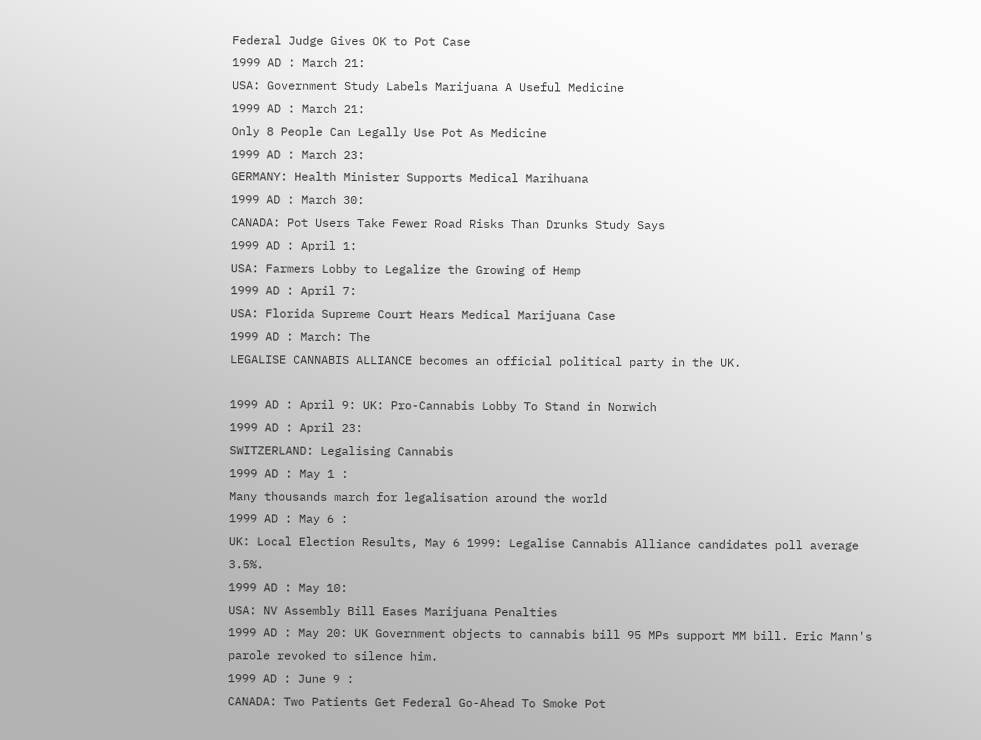Federal Judge Gives OK to Pot Case
1999 AD : March 21:
USA: Government Study Labels Marijuana A Useful Medicine
1999 AD : March 21:
Only 8 People Can Legally Use Pot As Medicine
1999 AD : March 23:
GERMANY: Health Minister Supports Medical Marihuana
1999 AD : March 30:
CANADA: Pot Users Take Fewer Road Risks Than Drunks Study Says
1999 AD : April 1:
USA: Farmers Lobby to Legalize the Growing of Hemp
1999 AD : April 7:
USA: Florida Supreme Court Hears Medical Marijuana Case
1999 AD : March: The
LEGALISE CANNABIS ALLIANCE becomes an official political party in the UK.

1999 AD : April 9: UK: Pro-Cannabis Lobby To Stand in Norwich
1999 AD : April 23:
SWITZERLAND: Legalising Cannabis
1999 AD : May 1 :
Many thousands march for legalisation around the world
1999 AD : May 6 :
UK: Local Election Results, May 6 1999: Legalise Cannabis Alliance candidates poll average 3.5%.
1999 AD : May 10:
USA: NV Assembly Bill Eases Marijuana Penalties
1999 AD : May 20: UK Government objects to cannabis bill 95 MPs support MM bill. Eric Mann's parole revoked to silence him.
1999 AD : June 9 :
CANADA: Two Patients Get Federal Go-Ahead To Smoke Pot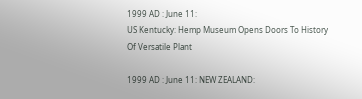1999 AD : June 11:
US Kentucky: Hemp Museum Opens Doors To History Of Versatile Plant

1999 AD : June 11: NEW ZEALAND: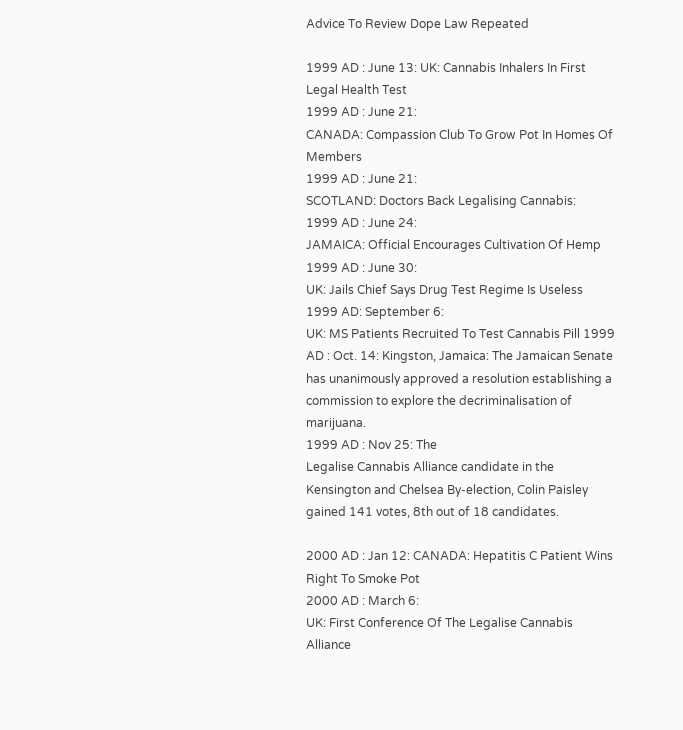Advice To Review Dope Law Repeated

1999 AD : June 13: UK: Cannabis Inhalers In First Legal Health Test
1999 AD : June 21:
CANADA: Compassion Club To Grow Pot In Homes Of Members
1999 AD : June 21:
SCOTLAND: Doctors Back Legalising Cannabis:
1999 AD : June 24:
JAMAICA: Official Encourages Cultivation Of Hemp
1999 AD : June 30:
UK: Jails Chief Says Drug Test Regime Is Useless
1999 AD: September 6:
UK: MS Patients Recruited To Test Cannabis Pill 1999 AD : Oct. 14: Kingston, Jamaica: The Jamaican Senate has unanimously approved a resolution establishing a commission to explore the decriminalisation of marijuana.
1999 AD : Nov 25: The
Legalise Cannabis Alliance candidate in the Kensington and Chelsea By-election, Colin Paisley gained 141 votes, 8th out of 18 candidates.

2000 AD : Jan 12: CANADA: Hepatitis C Patient Wins Right To Smoke Pot
2000 AD : March 6:
UK: First Conference Of The Legalise Cannabis Alliance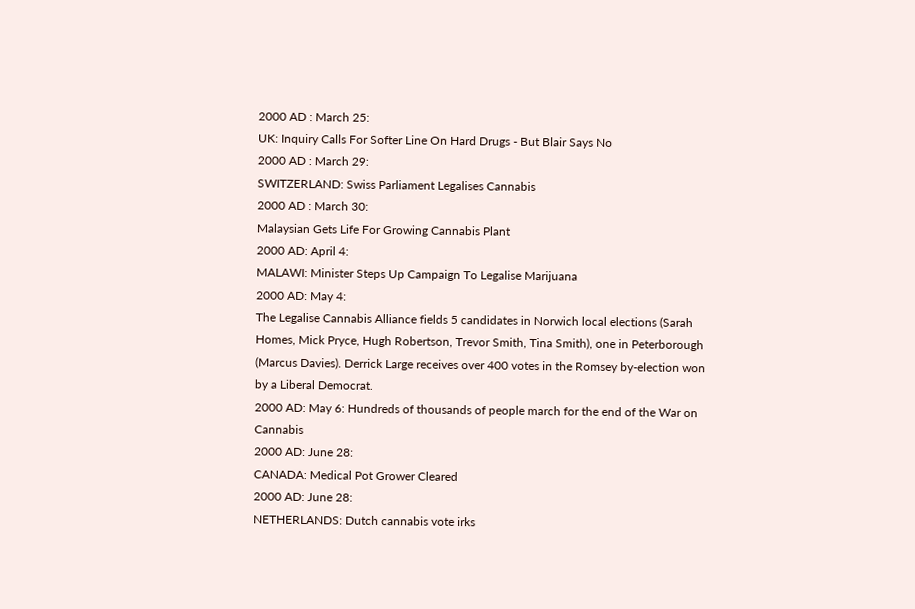2000 AD : March 25:
UK: Inquiry Calls For Softer Line On Hard Drugs - But Blair Says No
2000 AD : March 29:
SWITZERLAND: Swiss Parliament Legalises Cannabis
2000 AD : March 30:
Malaysian Gets Life For Growing Cannabis Plant
2000 AD: April 4:
MALAWI: Minister Steps Up Campaign To Legalise Marijuana
2000 AD: May 4:
The Legalise Cannabis Alliance fields 5 candidates in Norwich local elections (Sarah Homes, Mick Pryce, Hugh Robertson, Trevor Smith, Tina Smith), one in Peterborough (Marcus Davies). Derrick Large receives over 400 votes in the Romsey by-election won by a Liberal Democrat.
2000 AD: May 6: Hundreds of thousands of people march for the end of the War on Cannabis
2000 AD: June 28:
CANADA: Medical Pot Grower Cleared
2000 AD: June 28:
NETHERLANDS: Dutch cannabis vote irks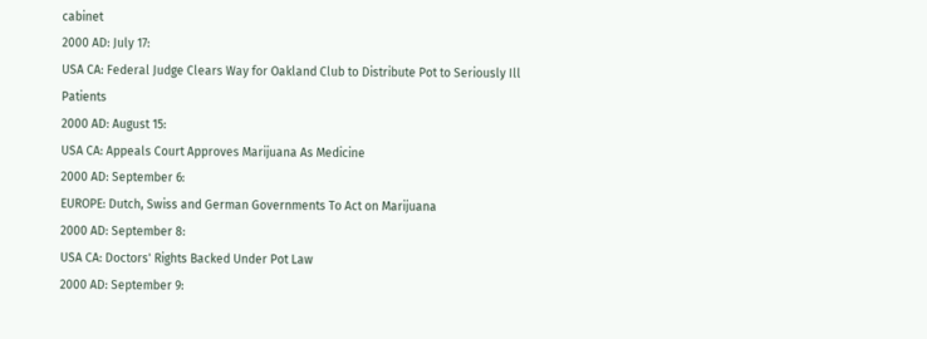cabinet
2000 AD: July 17:
USA CA: Federal Judge Clears Way for Oakland Club to Distribute Pot to Seriously Ill Patients
2000 AD: August 15:
USA CA: Appeals Court Approves Marijuana As Medicine
2000 AD: September 6:
EUROPE: Dutch, Swiss and German Governments To Act on Marijuana
2000 AD: September 8:
USA CA: Doctors' Rights Backed Under Pot Law
2000 AD: September 9: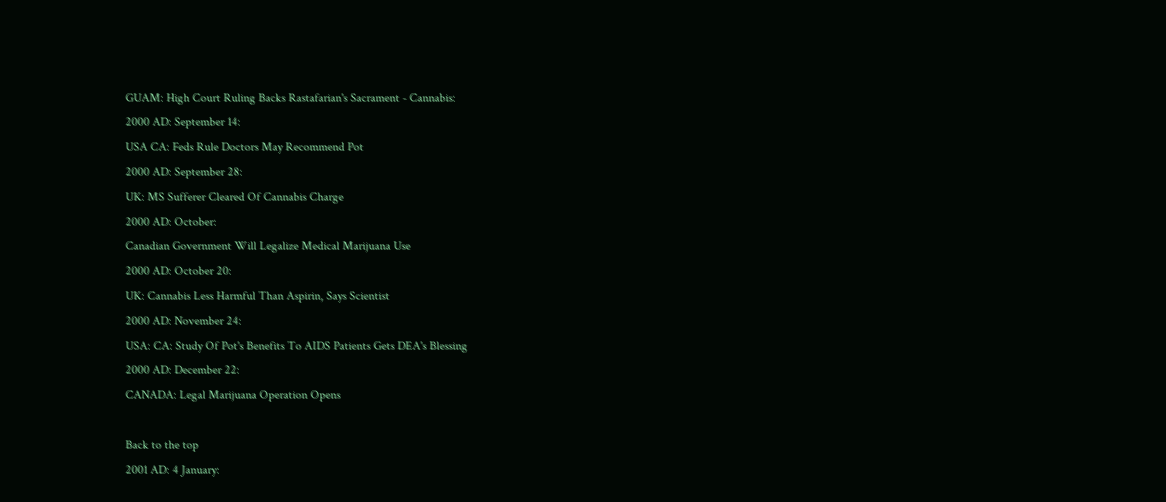GUAM: High Court Ruling Backs Rastafarian's Sacrament - Cannabis:
2000 AD: September 14:
USA CA: Feds Rule Doctors May Recommend Pot
2000 AD: September 28:
UK: MS Sufferer Cleared Of Cannabis Charge
2000 AD: October:
Canadian Government Will Legalize Medical Marijuana Use
2000 AD: October 20:
UK: Cannabis Less Harmful Than Aspirin, Says Scientist
2000 AD: November 24:
USA: CA: Study Of Pot's Benefits To AIDS Patients Gets DEA's Blessing
2000 AD: December 22:
CANADA: Legal Marijuana Operation Opens

Back to the top
2001 AD: 4 January: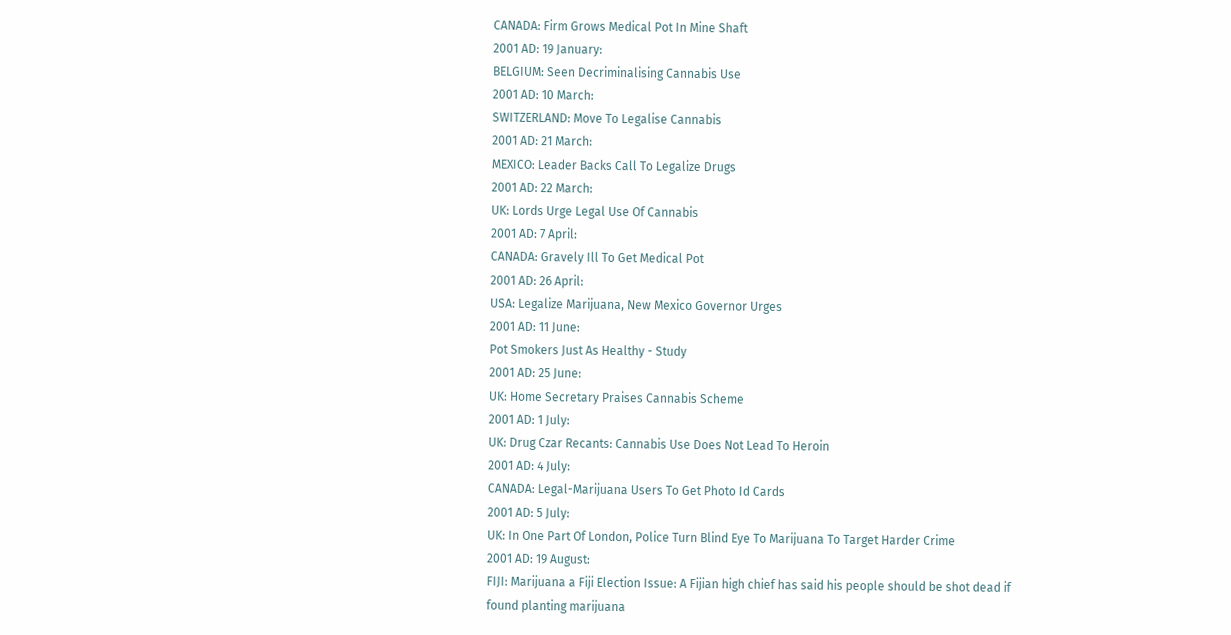CANADA: Firm Grows Medical Pot In Mine Shaft
2001 AD: 19 January:
BELGIUM: Seen Decriminalising Cannabis Use
2001 AD: 10 March:
SWITZERLAND: Move To Legalise Cannabis
2001 AD: 21 March:
MEXICO: Leader Backs Call To Legalize Drugs
2001 AD: 22 March:
UK: Lords Urge Legal Use Of Cannabis
2001 AD: 7 April:
CANADA: Gravely Ill To Get Medical Pot
2001 AD: 26 April:
USA: Legalize Marijuana, New Mexico Governor Urges
2001 AD: 11 June:
Pot Smokers Just As Healthy - Study
2001 AD: 25 June:
UK: Home Secretary Praises Cannabis Scheme
2001 AD: 1 July:
UK: Drug Czar Recants: Cannabis Use Does Not Lead To Heroin
2001 AD: 4 July:
CANADA: Legal-Marijuana Users To Get Photo Id Cards
2001 AD: 5 July:
UK: In One Part Of London, Police Turn Blind Eye To Marijuana To Target Harder Crime
2001 AD: 19 August:
FIJI: Marijuana a Fiji Election Issue: A Fijian high chief has said his people should be shot dead if found planting marijuana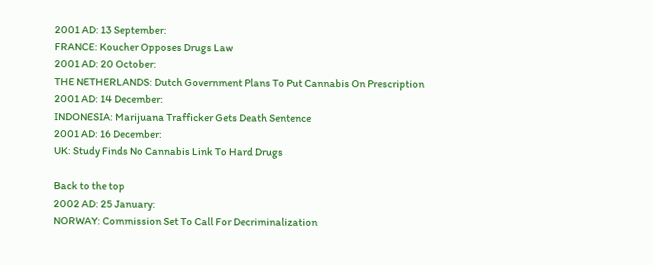2001 AD: 13 September:
FRANCE: Koucher Opposes Drugs Law
2001 AD: 20 October:
THE NETHERLANDS: Dutch Government Plans To Put Cannabis On Prescription
2001 AD: 14 December:
INDONESIA: Marijuana Trafficker Gets Death Sentence
2001 AD: 16 December:
UK: Study Finds No Cannabis Link To Hard Drugs

Back to the top
2002 AD: 25 January:
NORWAY: Commission Set To Call For Decriminalization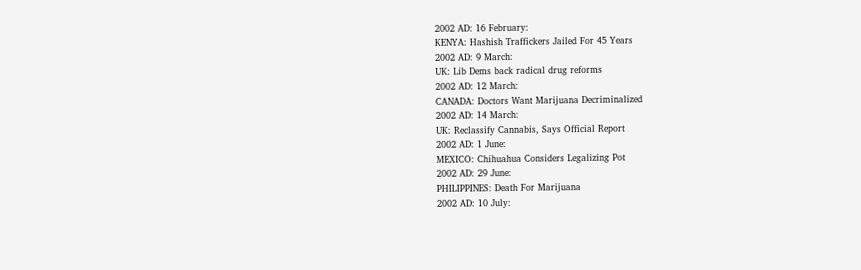2002 AD: 16 February:
KENYA: Hashish Traffickers Jailed For 45 Years
2002 AD: 9 March:
UK: Lib Dems back radical drug reforms
2002 AD: 12 March:
CANADA: Doctors Want Marijuana Decriminalized
2002 AD: 14 March:
UK: Reclassify Cannabis, Says Official Report
2002 AD: 1 June:
MEXICO: Chihuahua Considers Legalizing Pot
2002 AD: 29 June:
PHILIPPINES: Death For Marijuana
2002 AD: 10 July: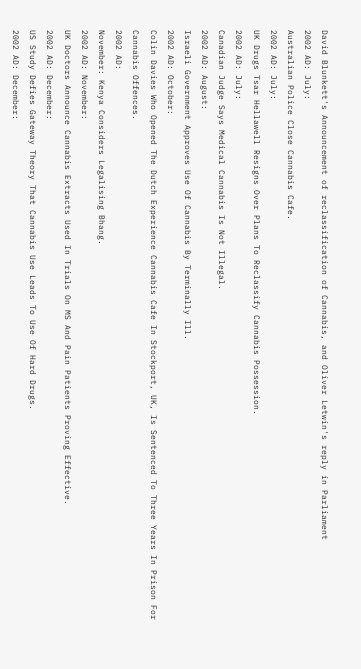David Blunkett's Announcement of reclassification of Cannabis, and Oliver Letwin's reply in Parliament
2002 AD: July:
Australian Police Close Cannabis Cafe.
2002 AD: July:
UK Drugs Tsar Hellawell Resigns Over Plans To Reclassify Cannabis Possession.
2002 AD: July:
Canadian Judge Says Medical Cannabis Is Not Illegal.
2002 AD: August:
Israeli Government Approves Use Of Cannabis By Terminally Ill.
2002 AD: October:
Colin Davies Who Opened The Dutch Experience Cannabis Cafe In Stockport, UK, Is Sentenced To Three Years In Prison For Cannabis Offences.
2002 AD:
November: Kenya Considers Legalising Bhang.
2002 AD: November:
UK Doctors Announce Cannabis Extracts Used In Trials On MS And Pain Patients Proving Effective.
2002 AD: December:
US Study Defies Gateway Theory That Cannabis Use Leads To Use Of Hard Drugs.
2002 AD: December: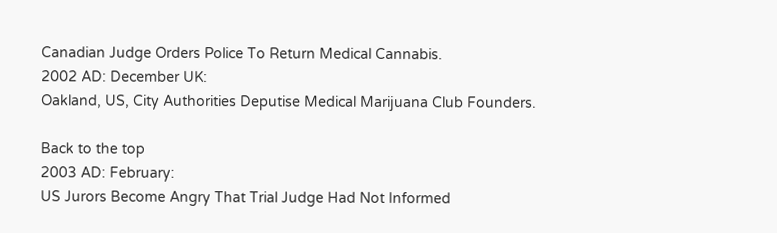Canadian Judge Orders Police To Return Medical Cannabis.
2002 AD: December UK:
Oakland, US, City Authorities Deputise Medical Marijuana Club Founders.

Back to the top
2003 AD: February:
US Jurors Become Angry That Trial Judge Had Not Informed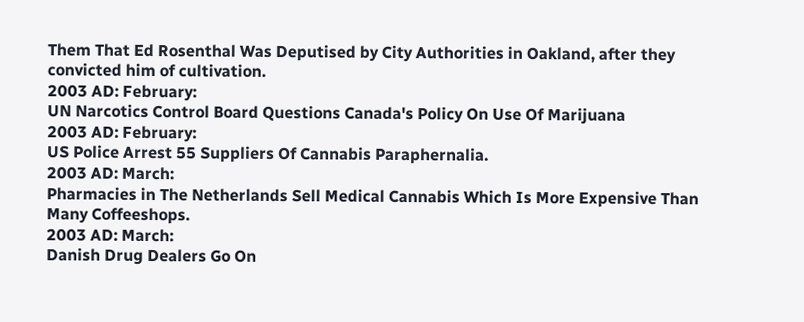Them That Ed Rosenthal Was Deputised by City Authorities in Oakland, after they convicted him of cultivation.
2003 AD: February:
UN Narcotics Control Board Questions Canada's Policy On Use Of Marijuana
2003 AD: February:
US Police Arrest 55 Suppliers Of Cannabis Paraphernalia.
2003 AD: March:
Pharmacies in The Netherlands Sell Medical Cannabis Which Is More Expensive Than Many Coffeeshops.
2003 AD: March:
Danish Drug Dealers Go On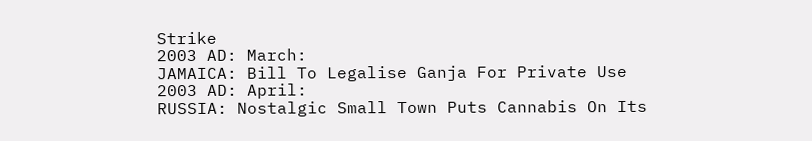Strike
2003 AD: March:
JAMAICA: Bill To Legalise Ganja For Private Use
2003 AD: April:
RUSSIA: Nostalgic Small Town Puts Cannabis On Its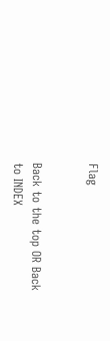Flag


Back to the top OR Back to INDEX